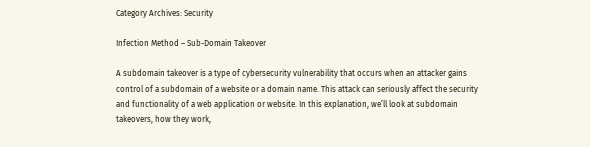Category Archives: Security

Infection Method – Sub-Domain Takeover

A subdomain takeover is a type of cybersecurity vulnerability that occurs when an attacker gains control of a subdomain of a website or a domain name. This attack can seriously affect the security and functionality of a web application or website. In this explanation, we’ll look at subdomain takeovers, how they work,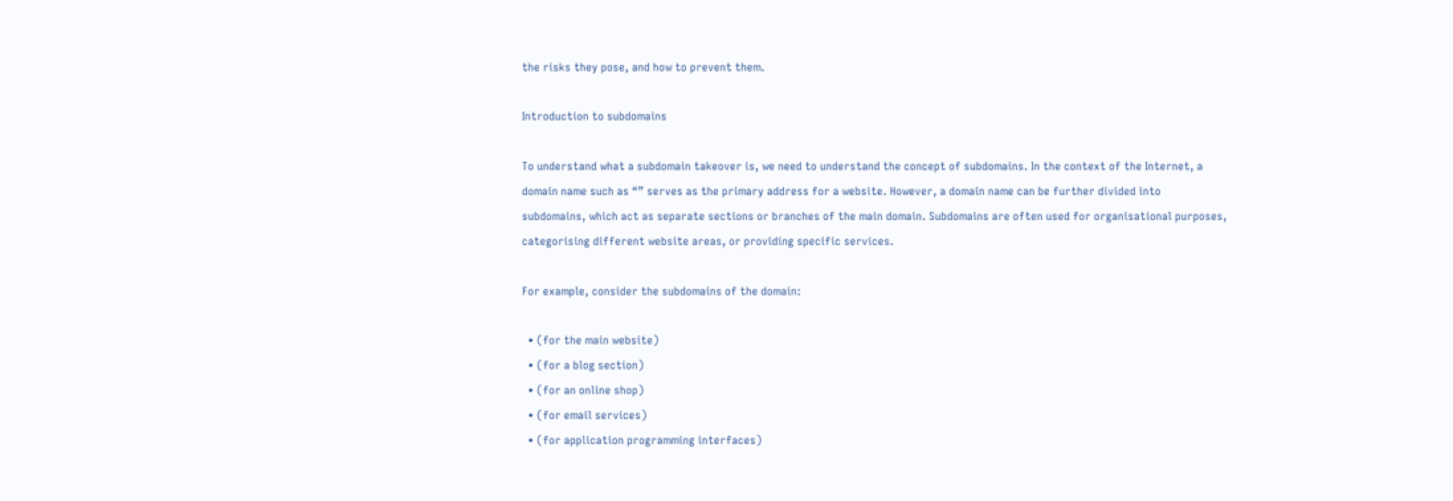the risks they pose, and how to prevent them.

Introduction to subdomains

To understand what a subdomain takeover is, we need to understand the concept of subdomains. In the context of the Internet, a domain name such as “” serves as the primary address for a website. However, a domain name can be further divided into subdomains, which act as separate sections or branches of the main domain. Subdomains are often used for organisational purposes, categorising different website areas, or providing specific services.

For example, consider the subdomains of the domain:

  • (for the main website)
  • (for a blog section)
  • (for an online shop)
  • (for email services)
  • (for application programming interfaces)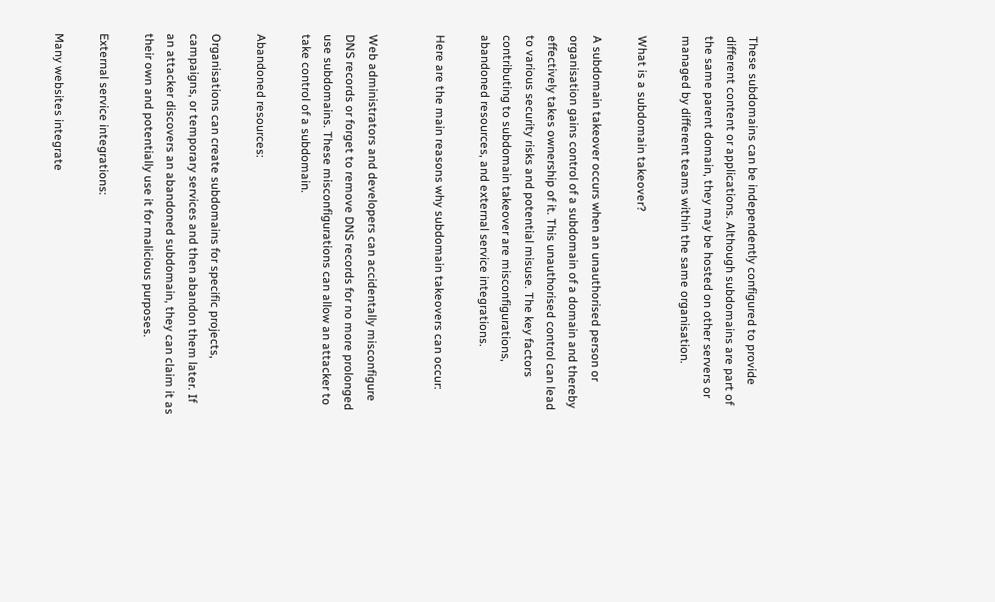These subdomains can be independently configured to provide different content or applications. Although subdomains are part of the same parent domain, they may be hosted on other servers or managed by different teams within the same organisation.

What is a subdomain takeover?

A subdomain takeover occurs when an unauthorised person or organisation gains control of a subdomain of a domain and thereby effectively takes ownership of it. This unauthorised control can lead to various security risks and potential misuse. The key factors contributing to subdomain takeover are misconfigurations, abandoned resources, and external service integrations.

Here are the main reasons why subdomain takeovers can occur:


Web administrators and developers can accidentally misconfigure DNS records or forget to remove DNS records for no more prolonged use subdomains. These misconfigurations can allow an attacker to take control of a subdomain.

Abandoned resources:

Organisations can create subdomains for specific projects, campaigns, or temporary services and then abandon them later. If an attacker discovers an abandoned subdomain, they can claim it as their own and potentially use it for malicious purposes.

External service integrations:

Many websites integrate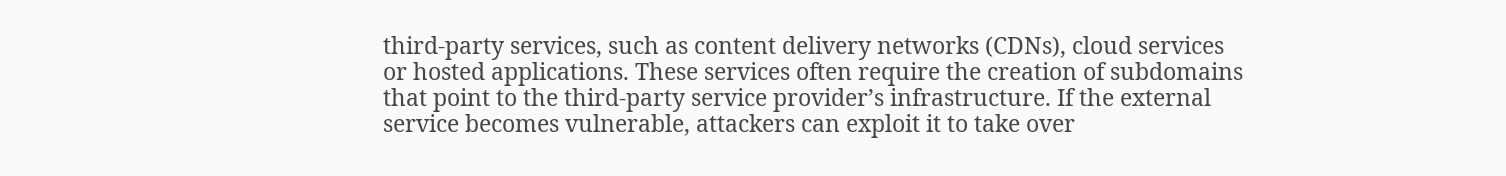third-party services, such as content delivery networks (CDNs), cloud services or hosted applications. These services often require the creation of subdomains that point to the third-party service provider’s infrastructure. If the external service becomes vulnerable, attackers can exploit it to take over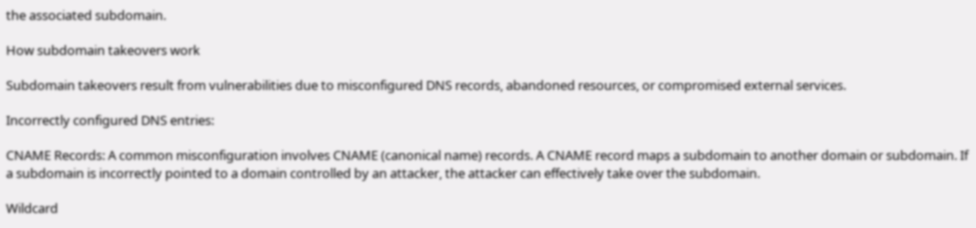the associated subdomain.

How subdomain takeovers work

Subdomain takeovers result from vulnerabilities due to misconfigured DNS records, abandoned resources, or compromised external services.

Incorrectly configured DNS entries:

CNAME Records: A common misconfiguration involves CNAME (canonical name) records. A CNAME record maps a subdomain to another domain or subdomain. If a subdomain is incorrectly pointed to a domain controlled by an attacker, the attacker can effectively take over the subdomain.

Wildcard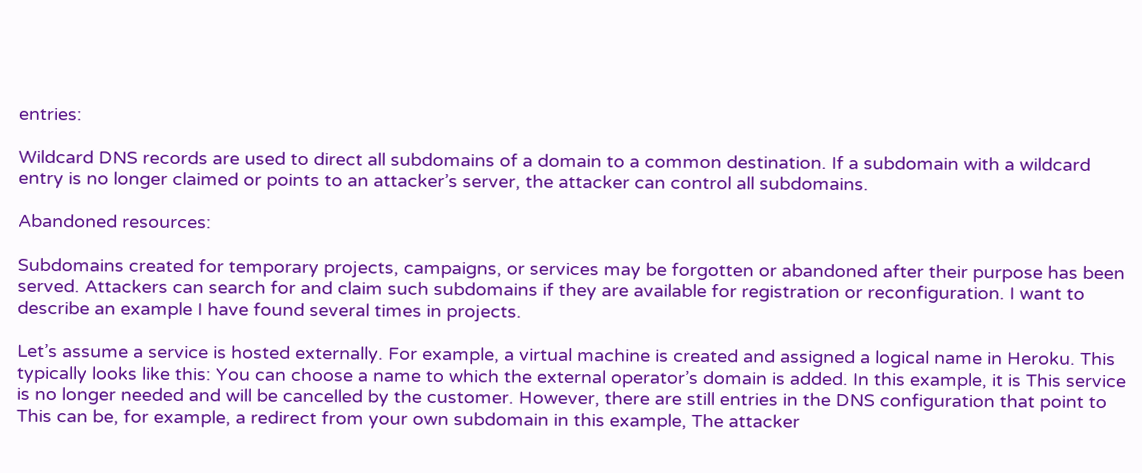entries:

Wildcard DNS records are used to direct all subdomains of a domain to a common destination. If a subdomain with a wildcard entry is no longer claimed or points to an attacker’s server, the attacker can control all subdomains.

Abandoned resources:

Subdomains created for temporary projects, campaigns, or services may be forgotten or abandoned after their purpose has been served. Attackers can search for and claim such subdomains if they are available for registration or reconfiguration. I want to describe an example I have found several times in projects.

Let’s assume a service is hosted externally. For example, a virtual machine is created and assigned a logical name in Heroku. This typically looks like this: You can choose a name to which the external operator’s domain is added. In this example, it is This service is no longer needed and will be cancelled by the customer. However, there are still entries in the DNS configuration that point to This can be, for example, a redirect from your own subdomain in this example, The attacker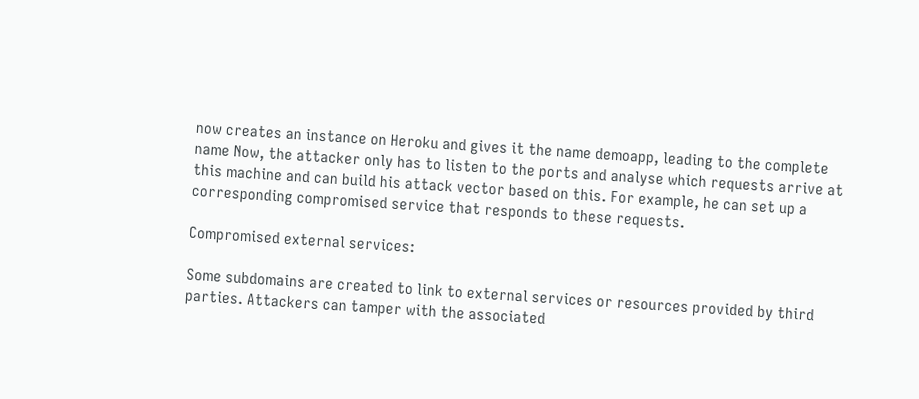now creates an instance on Heroku and gives it the name demoapp, leading to the complete name Now, the attacker only has to listen to the ports and analyse which requests arrive at this machine and can build his attack vector based on this. For example, he can set up a corresponding compromised service that responds to these requests.

Compromised external services:

Some subdomains are created to link to external services or resources provided by third parties. Attackers can tamper with the associated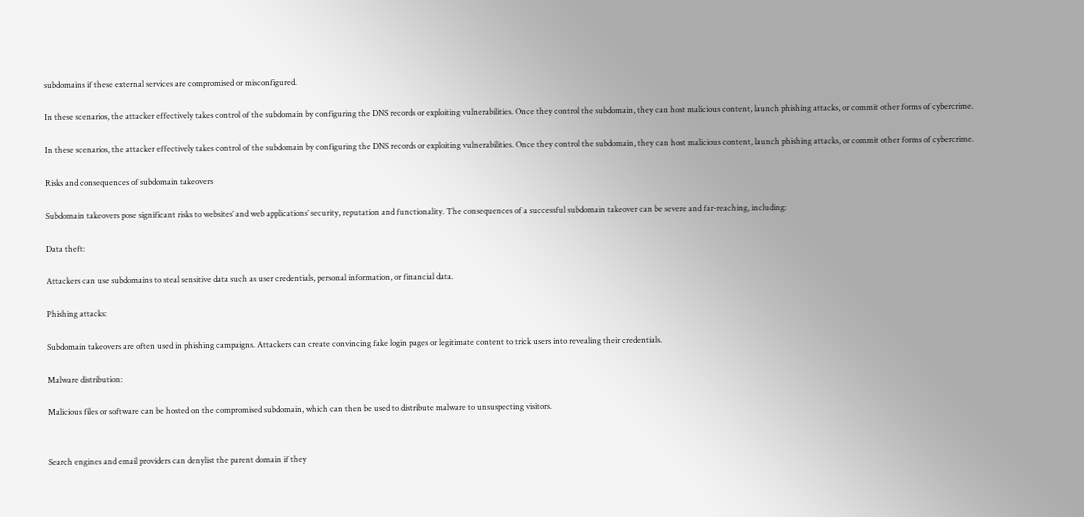subdomains if these external services are compromised or misconfigured.

In these scenarios, the attacker effectively takes control of the subdomain by configuring the DNS records or exploiting vulnerabilities. Once they control the subdomain, they can host malicious content, launch phishing attacks, or commit other forms of cybercrime.

In these scenarios, the attacker effectively takes control of the subdomain by configuring the DNS records or exploiting vulnerabilities. Once they control the subdomain, they can host malicious content, launch phishing attacks, or commit other forms of cybercrime.

Risks and consequences of subdomain takeovers

Subdomain takeovers pose significant risks to websites’ and web applications’ security, reputation and functionality. The consequences of a successful subdomain takeover can be severe and far-reaching, including:

Data theft:

Attackers can use subdomains to steal sensitive data such as user credentials, personal information, or financial data.

Phishing attacks:

Subdomain takeovers are often used in phishing campaigns. Attackers can create convincing fake login pages or legitimate content to trick users into revealing their credentials.

Malware distribution:

Malicious files or software can be hosted on the compromised subdomain, which can then be used to distribute malware to unsuspecting visitors.


Search engines and email providers can denylist the parent domain if they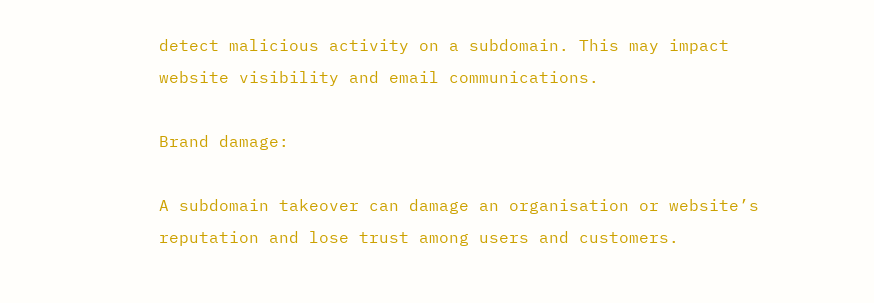detect malicious activity on a subdomain. This may impact website visibility and email communications.

Brand damage:

A subdomain takeover can damage an organisation or website’s reputation and lose trust among users and customers.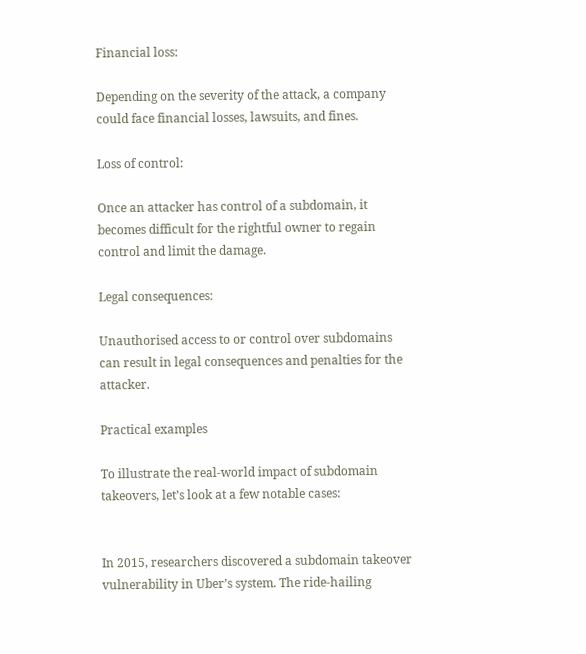Financial loss:

Depending on the severity of the attack, a company could face financial losses, lawsuits, and fines.

Loss of control:

Once an attacker has control of a subdomain, it becomes difficult for the rightful owner to regain control and limit the damage.

Legal consequences:

Unauthorised access to or control over subdomains can result in legal consequences and penalties for the attacker.

Practical examples

To illustrate the real-world impact of subdomain takeovers, let’s look at a few notable cases:


In 2015, researchers discovered a subdomain takeover vulnerability in Uber’s system. The ride-hailing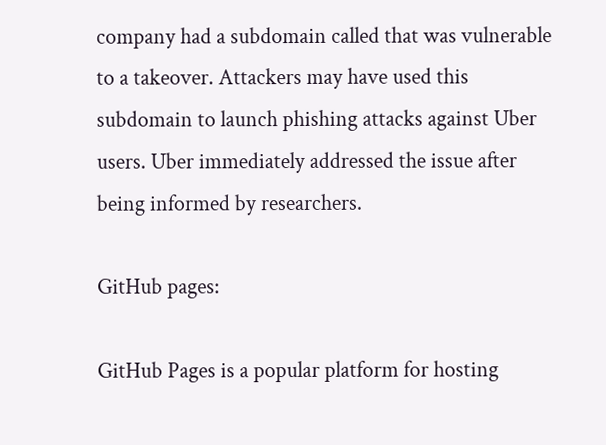company had a subdomain called that was vulnerable to a takeover. Attackers may have used this subdomain to launch phishing attacks against Uber users. Uber immediately addressed the issue after being informed by researchers.

GitHub pages:

GitHub Pages is a popular platform for hosting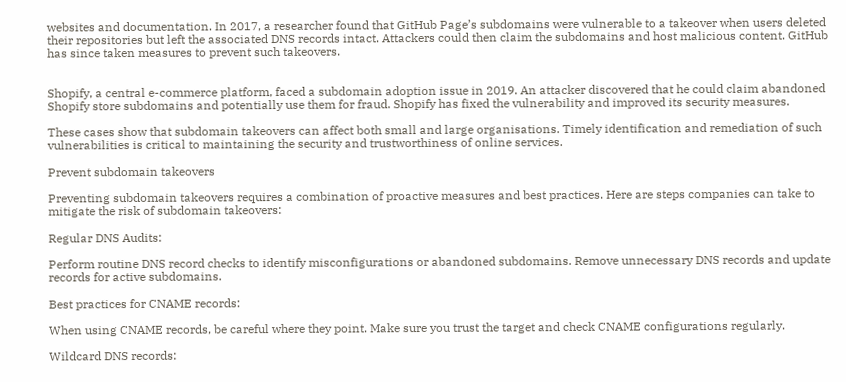websites and documentation. In 2017, a researcher found that GitHub Page’s subdomains were vulnerable to a takeover when users deleted their repositories but left the associated DNS records intact. Attackers could then claim the subdomains and host malicious content. GitHub has since taken measures to prevent such takeovers.


Shopify, a central e-commerce platform, faced a subdomain adoption issue in 2019. An attacker discovered that he could claim abandoned Shopify store subdomains and potentially use them for fraud. Shopify has fixed the vulnerability and improved its security measures.

These cases show that subdomain takeovers can affect both small and large organisations. Timely identification and remediation of such vulnerabilities is critical to maintaining the security and trustworthiness of online services.

Prevent subdomain takeovers

Preventing subdomain takeovers requires a combination of proactive measures and best practices. Here are steps companies can take to mitigate the risk of subdomain takeovers:

Regular DNS Audits:

Perform routine DNS record checks to identify misconfigurations or abandoned subdomains. Remove unnecessary DNS records and update records for active subdomains.

Best practices for CNAME records:

When using CNAME records, be careful where they point. Make sure you trust the target and check CNAME configurations regularly.

Wildcard DNS records: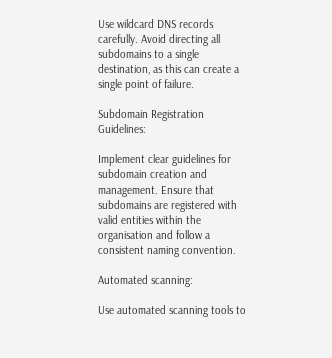Use wildcard DNS records carefully. Avoid directing all subdomains to a single destination, as this can create a single point of failure.

Subdomain Registration Guidelines:

Implement clear guidelines for subdomain creation and management. Ensure that subdomains are registered with valid entities within the organisation and follow a consistent naming convention.

Automated scanning:

Use automated scanning tools to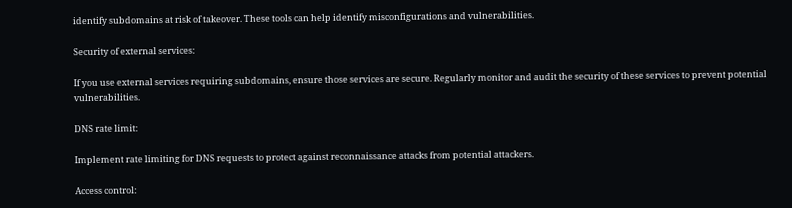identify subdomains at risk of takeover. These tools can help identify misconfigurations and vulnerabilities.

Security of external services:

If you use external services requiring subdomains, ensure those services are secure. Regularly monitor and audit the security of these services to prevent potential vulnerabilities.

DNS rate limit:

Implement rate limiting for DNS requests to protect against reconnaissance attacks from potential attackers.

Access control: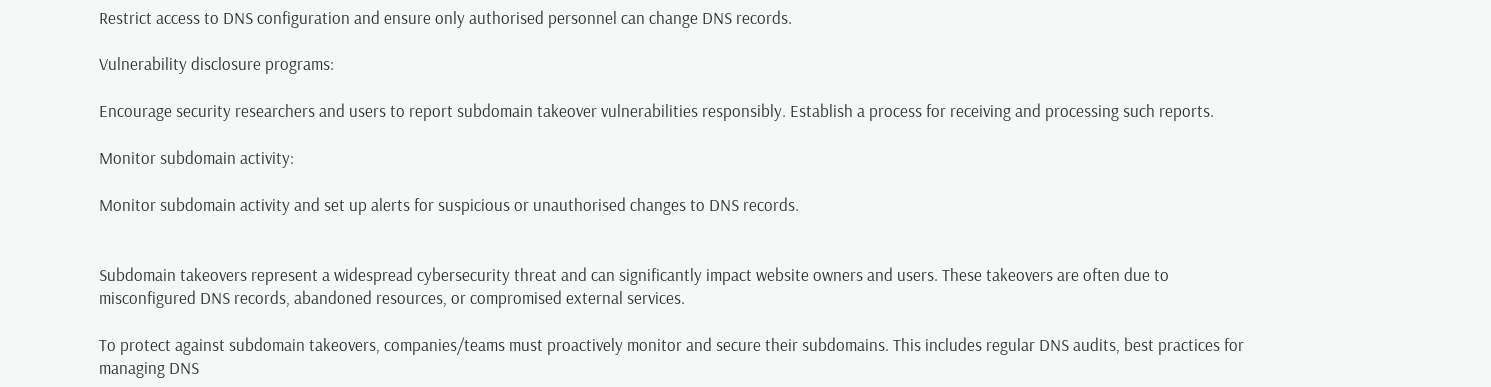Restrict access to DNS configuration and ensure only authorised personnel can change DNS records.

Vulnerability disclosure programs:

Encourage security researchers and users to report subdomain takeover vulnerabilities responsibly. Establish a process for receiving and processing such reports.

Monitor subdomain activity:

Monitor subdomain activity and set up alerts for suspicious or unauthorised changes to DNS records.


Subdomain takeovers represent a widespread cybersecurity threat and can significantly impact website owners and users. These takeovers are often due to misconfigured DNS records, abandoned resources, or compromised external services.

To protect against subdomain takeovers, companies/teams must proactively monitor and secure their subdomains. This includes regular DNS audits, best practices for managing DNS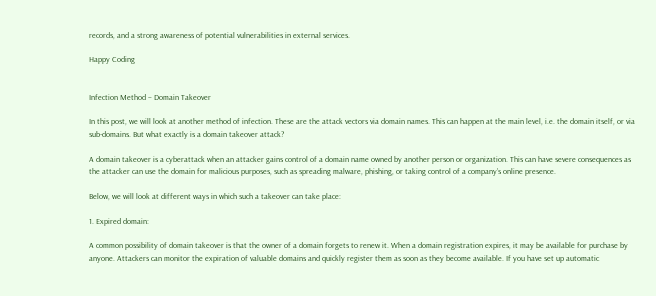records, and a strong awareness of potential vulnerabilities in external services.

Happy Coding


Infection Method – Domain Takeover

In this post, we will look at another method of infection. These are the attack vectors via domain names. This can happen at the main level, i.e. the domain itself, or via sub-domains. But what exactly is a domain takeover attack?

A domain takeover is a cyberattack when an attacker gains control of a domain name owned by another person or organization. This can have severe consequences as the attacker can use the domain for malicious purposes, such as spreading malware, phishing, or taking control of a company’s online presence.

Below, we will look at different ways in which such a takeover can take place:

1. Expired domain:

A common possibility of domain takeover is that the owner of a domain forgets to renew it. When a domain registration expires, it may be available for purchase by anyone. Attackers can monitor the expiration of valuable domains and quickly register them as soon as they become available. If you have set up automatic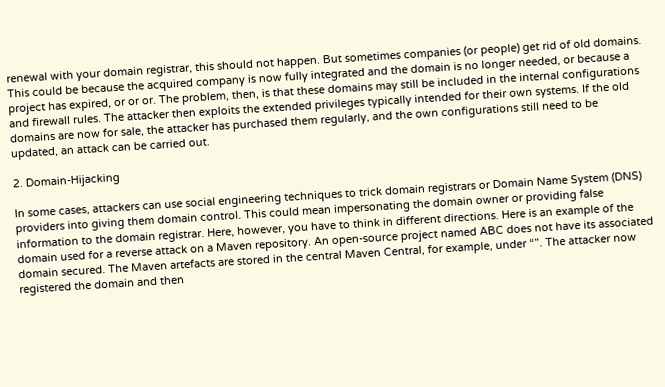renewal with your domain registrar, this should not happen. But sometimes companies (or people) get rid of old domains. This could be because the acquired company is now fully integrated and the domain is no longer needed, or because a project has expired, or or or. The problem, then, is that these domains may still be included in the internal configurations and firewall rules. The attacker then exploits the extended privileges typically intended for their own systems. If the old domains are now for sale, the attacker has purchased them regularly, and the own configurations still need to be updated, an attack can be carried out.

2. Domain-Hijacking

In some cases, attackers can use social engineering techniques to trick domain registrars or Domain Name System (DNS) providers into giving them domain control. This could mean impersonating the domain owner or providing false information to the domain registrar. Here, however, you have to think in different directions. Here is an example of the domain used for a reverse attack on a Maven repository. An open-source project named ABC does not have its associated domain secured. The Maven artefacts are stored in the central Maven Central, for example, under “”. The attacker now registered the domain and then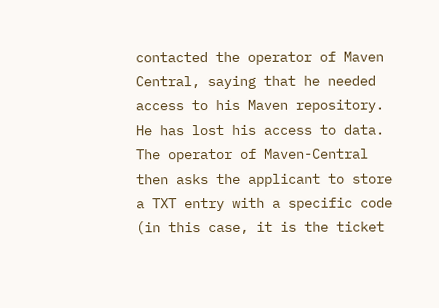contacted the operator of Maven Central, saying that he needed access to his Maven repository. He has lost his access to data. The operator of Maven-Central then asks the applicant to store a TXT entry with a specific code (in this case, it is the ticket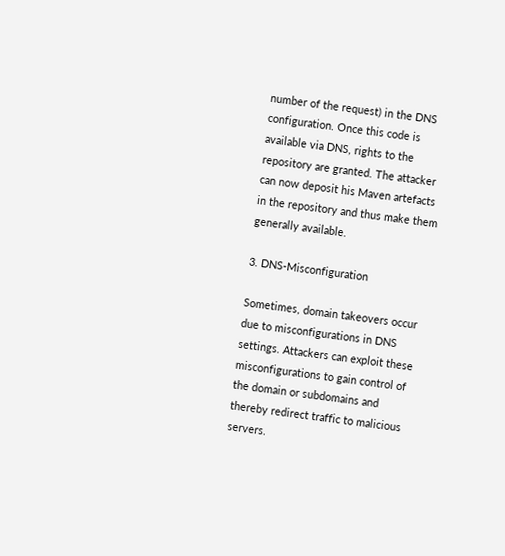number of the request) in the DNS configuration. Once this code is available via DNS, rights to the repository are granted. The attacker can now deposit his Maven artefacts in the repository and thus make them generally available.

3. DNS-Misconfiguration

Sometimes, domain takeovers occur due to misconfigurations in DNS settings. Attackers can exploit these misconfigurations to gain control of the domain or subdomains and thereby redirect traffic to malicious servers.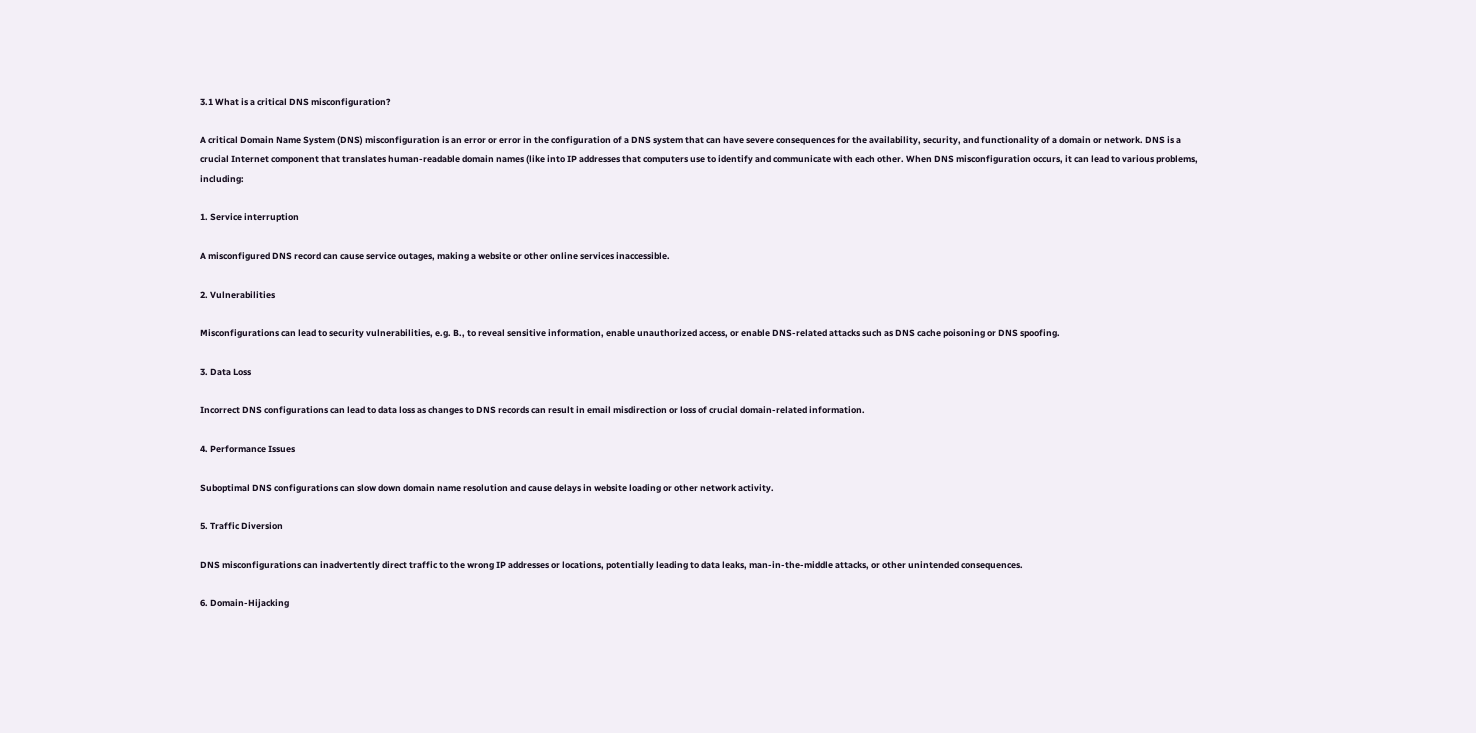3.1 What is a critical DNS misconfiguration?

A critical Domain Name System (DNS) misconfiguration is an error or error in the configuration of a DNS system that can have severe consequences for the availability, security, and functionality of a domain or network. DNS is a crucial Internet component that translates human-readable domain names (like into IP addresses that computers use to identify and communicate with each other. When DNS misconfiguration occurs, it can lead to various problems, including:

1. Service interruption

A misconfigured DNS record can cause service outages, making a website or other online services inaccessible.

2. Vulnerabilities

Misconfigurations can lead to security vulnerabilities, e.g. B., to reveal sensitive information, enable unauthorized access, or enable DNS-related attacks such as DNS cache poisoning or DNS spoofing.

3. Data Loss

Incorrect DNS configurations can lead to data loss as changes to DNS records can result in email misdirection or loss of crucial domain-related information.

4. Performance Issues

Suboptimal DNS configurations can slow down domain name resolution and cause delays in website loading or other network activity.

5. Traffic Diversion

DNS misconfigurations can inadvertently direct traffic to the wrong IP addresses or locations, potentially leading to data leaks, man-in-the-middle attacks, or other unintended consequences.

6. Domain-Hijacking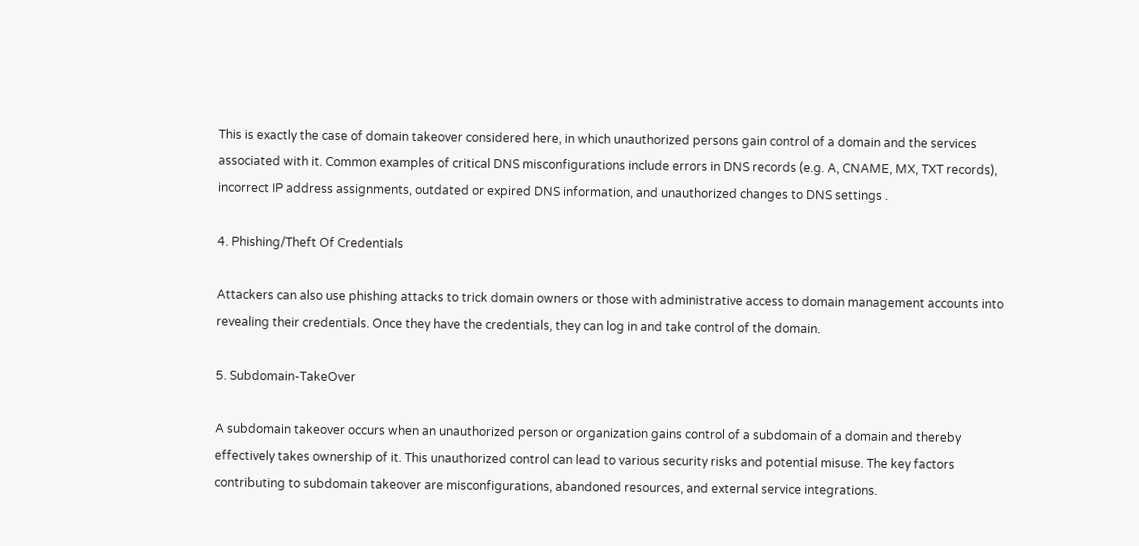This is exactly the case of domain takeover considered here, in which unauthorized persons gain control of a domain and the services associated with it. Common examples of critical DNS misconfigurations include errors in DNS records (e.g. A, CNAME, MX, TXT records), incorrect IP address assignments, outdated or expired DNS information, and unauthorized changes to DNS settings .

4. Phishing/Theft Of Credentials

Attackers can also use phishing attacks to trick domain owners or those with administrative access to domain management accounts into revealing their credentials. Once they have the credentials, they can log in and take control of the domain.

5. Subdomain-TakeOver

A subdomain takeover occurs when an unauthorized person or organization gains control of a subdomain of a domain and thereby effectively takes ownership of it. This unauthorized control can lead to various security risks and potential misuse. The key factors contributing to subdomain takeover are misconfigurations, abandoned resources, and external service integrations.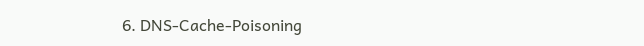6. DNS-Cache-Poisoning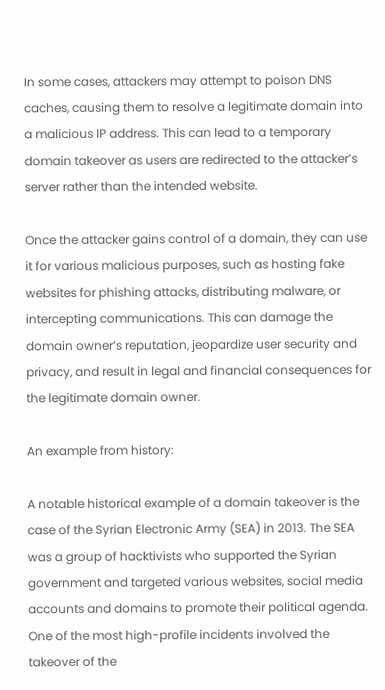In some cases, attackers may attempt to poison DNS caches, causing them to resolve a legitimate domain into a malicious IP address. This can lead to a temporary domain takeover as users are redirected to the attacker’s server rather than the intended website.

Once the attacker gains control of a domain, they can use it for various malicious purposes, such as hosting fake websites for phishing attacks, distributing malware, or intercepting communications. This can damage the domain owner’s reputation, jeopardize user security and privacy, and result in legal and financial consequences for the legitimate domain owner.

An example from history:

A notable historical example of a domain takeover is the case of the Syrian Electronic Army (SEA) in 2013. The SEA was a group of hacktivists who supported the Syrian government and targeted various websites, social media accounts and domains to promote their political agenda. One of the most high-profile incidents involved the takeover of the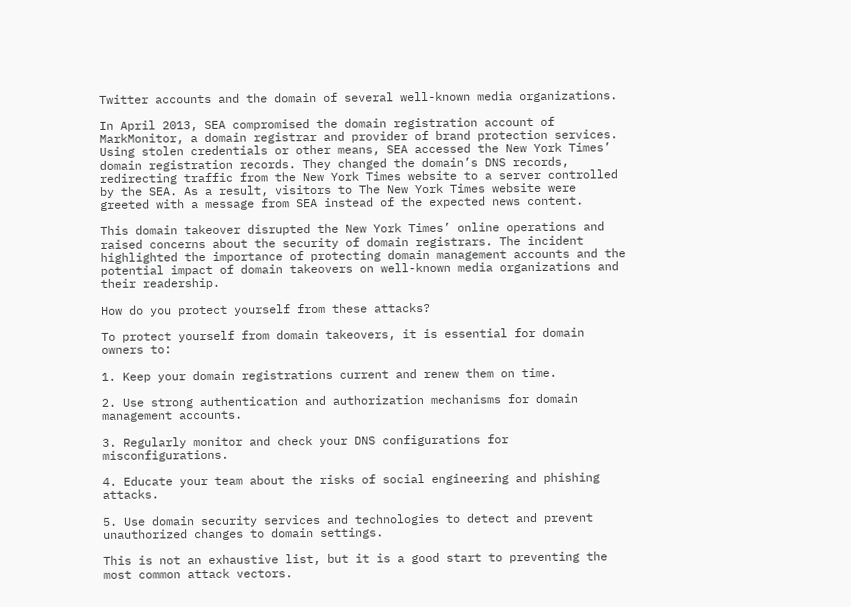Twitter accounts and the domain of several well-known media organizations.

In April 2013, SEA compromised the domain registration account of MarkMonitor, a domain registrar and provider of brand protection services. Using stolen credentials or other means, SEA accessed the New York Times’ domain registration records. They changed the domain’s DNS records, redirecting traffic from the New York Times website to a server controlled by the SEA. As a result, visitors to The New York Times website were greeted with a message from SEA instead of the expected news content.

This domain takeover disrupted the New York Times’ online operations and raised concerns about the security of domain registrars. The incident highlighted the importance of protecting domain management accounts and the potential impact of domain takeovers on well-known media organizations and their readership.

How do you protect yourself from these attacks?

To protect yourself from domain takeovers, it is essential for domain owners to:

1. Keep your domain registrations current and renew them on time.

2. Use strong authentication and authorization mechanisms for domain management accounts.

3. Regularly monitor and check your DNS configurations for misconfigurations.

4. Educate your team about the risks of social engineering and phishing attacks.

5. Use domain security services and technologies to detect and prevent unauthorized changes to domain settings.

This is not an exhaustive list, but it is a good start to preventing the most common attack vectors.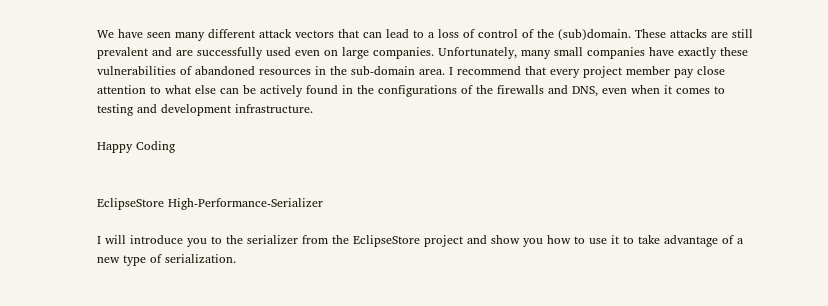We have seen many different attack vectors that can lead to a loss of control of the (sub)domain. These attacks are still prevalent and are successfully used even on large companies. Unfortunately, many small companies have exactly these vulnerabilities of abandoned resources in the sub-domain area. I recommend that every project member pay close attention to what else can be actively found in the configurations of the firewalls and DNS, even when it comes to testing and development infrastructure.

Happy Coding


EclipseStore High-Performance-Serializer

I will introduce you to the serializer from the EclipseStore project and show you how to use it to take advantage of a new type of serialization.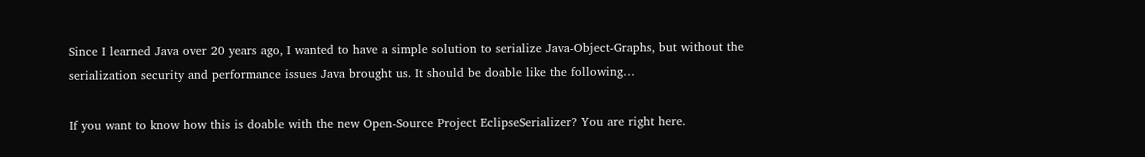Since I learned Java over 20 years ago, I wanted to have a simple solution to serialize Java-Object-Graphs, but without the serialization security and performance issues Java brought us. It should be doable like the following…

If you want to know how this is doable with the new Open-Source Project EclipseSerializer? You are right here.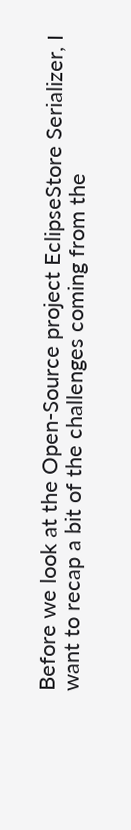Before we look at the Open-Source project EclipseStore Serializer, I want to recap a bit of the challenges coming from the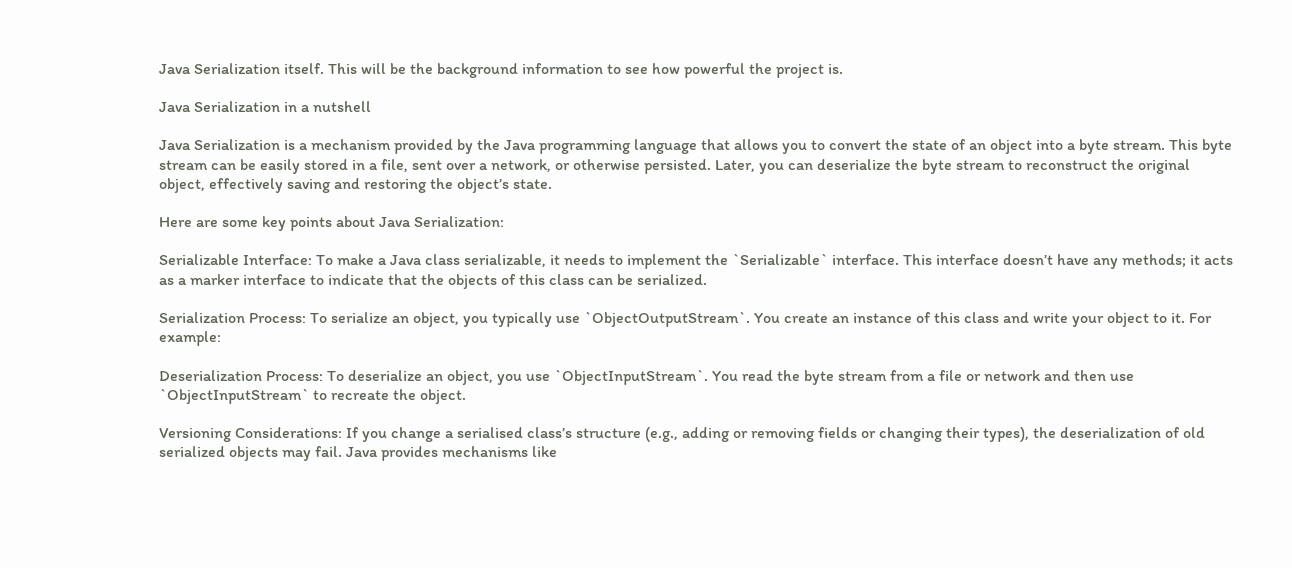Java Serialization itself. This will be the background information to see how powerful the project is.

Java Serialization in a nutshell

Java Serialization is a mechanism provided by the Java programming language that allows you to convert the state of an object into a byte stream. This byte stream can be easily stored in a file, sent over a network, or otherwise persisted. Later, you can deserialize the byte stream to reconstruct the original object, effectively saving and restoring the object’s state.

Here are some key points about Java Serialization:

Serializable Interface: To make a Java class serializable, it needs to implement the `Serializable` interface. This interface doesn’t have any methods; it acts as a marker interface to indicate that the objects of this class can be serialized.

Serialization Process: To serialize an object, you typically use `ObjectOutputStream`. You create an instance of this class and write your object to it. For example:

Deserialization Process: To deserialize an object, you use `ObjectInputStream`. You read the byte stream from a file or network and then use `ObjectInputStream` to recreate the object.

Versioning Considerations: If you change a serialised class’s structure (e.g., adding or removing fields or changing their types), the deserialization of old serialized objects may fail. Java provides mechanisms like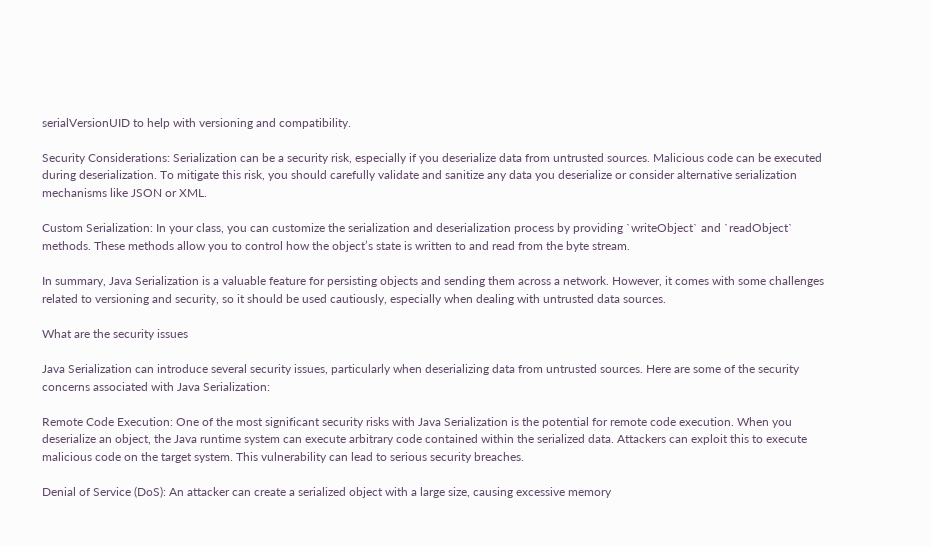serialVersionUID to help with versioning and compatibility.

Security Considerations: Serialization can be a security risk, especially if you deserialize data from untrusted sources. Malicious code can be executed during deserialization. To mitigate this risk, you should carefully validate and sanitize any data you deserialize or consider alternative serialization mechanisms like JSON or XML.

Custom Serialization: In your class, you can customize the serialization and deserialization process by providing `writeObject` and `readObject` methods. These methods allow you to control how the object’s state is written to and read from the byte stream.

In summary, Java Serialization is a valuable feature for persisting objects and sending them across a network. However, it comes with some challenges related to versioning and security, so it should be used cautiously, especially when dealing with untrusted data sources.

What are the security issues

Java Serialization can introduce several security issues, particularly when deserializing data from untrusted sources. Here are some of the security concerns associated with Java Serialization:

Remote Code Execution: One of the most significant security risks with Java Serialization is the potential for remote code execution. When you deserialize an object, the Java runtime system can execute arbitrary code contained within the serialized data. Attackers can exploit this to execute malicious code on the target system. This vulnerability can lead to serious security breaches.

Denial of Service (DoS): An attacker can create a serialized object with a large size, causing excessive memory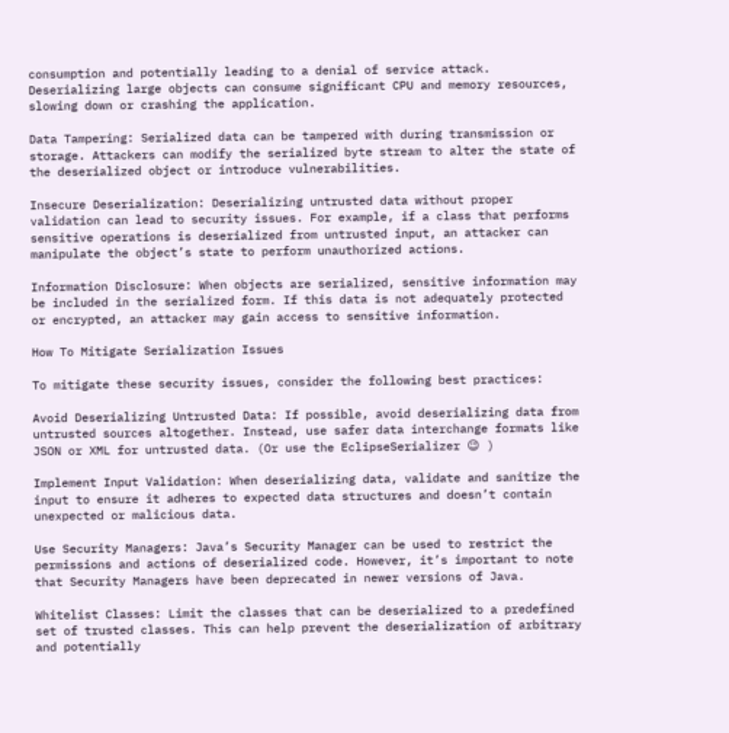consumption and potentially leading to a denial of service attack. Deserializing large objects can consume significant CPU and memory resources, slowing down or crashing the application.

Data Tampering: Serialized data can be tampered with during transmission or storage. Attackers can modify the serialized byte stream to alter the state of the deserialized object or introduce vulnerabilities.

Insecure Deserialization: Deserializing untrusted data without proper validation can lead to security issues. For example, if a class that performs sensitive operations is deserialized from untrusted input, an attacker can manipulate the object’s state to perform unauthorized actions.

Information Disclosure: When objects are serialized, sensitive information may be included in the serialized form. If this data is not adequately protected or encrypted, an attacker may gain access to sensitive information.

How To Mitigate Serialization Issues

To mitigate these security issues, consider the following best practices:

Avoid Deserializing Untrusted Data: If possible, avoid deserializing data from untrusted sources altogether. Instead, use safer data interchange formats like JSON or XML for untrusted data. (Or use the EclipseSerializer 😉 )

Implement Input Validation: When deserializing data, validate and sanitize the input to ensure it adheres to expected data structures and doesn’t contain unexpected or malicious data.

Use Security Managers: Java’s Security Manager can be used to restrict the permissions and actions of deserialized code. However, it’s important to note that Security Managers have been deprecated in newer versions of Java.

Whitelist Classes: Limit the classes that can be deserialized to a predefined set of trusted classes. This can help prevent the deserialization of arbitrary and potentially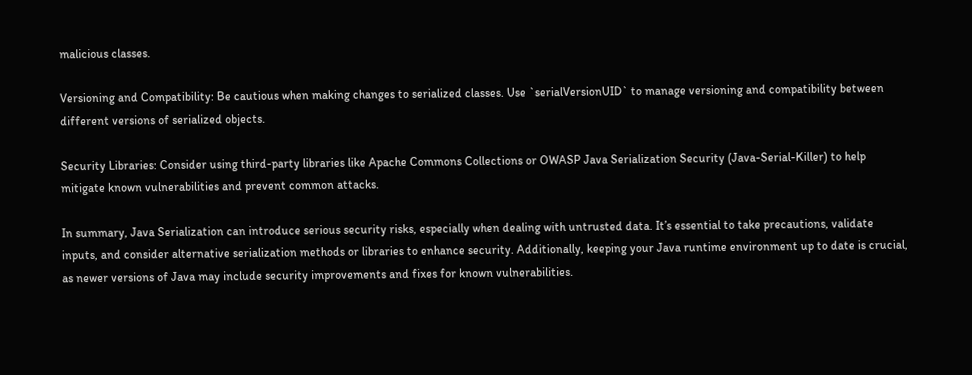malicious classes.

Versioning and Compatibility: Be cautious when making changes to serialized classes. Use `serialVersionUID` to manage versioning and compatibility between different versions of serialized objects.

Security Libraries: Consider using third-party libraries like Apache Commons Collections or OWASP Java Serialization Security (Java-Serial-Killer) to help mitigate known vulnerabilities and prevent common attacks.

In summary, Java Serialization can introduce serious security risks, especially when dealing with untrusted data. It’s essential to take precautions, validate inputs, and consider alternative serialization methods or libraries to enhance security. Additionally, keeping your Java runtime environment up to date is crucial, as newer versions of Java may include security improvements and fixes for known vulnerabilities.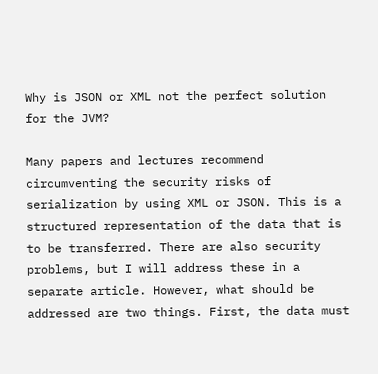Why is JSON or XML not the perfect solution for the JVM?

Many papers and lectures recommend circumventing the security risks of serialization by using XML or JSON. This is a structured representation of the data that is to be transferred. There are also security problems, but I will address these in a separate article. However, what should be addressed are two things. First, the data must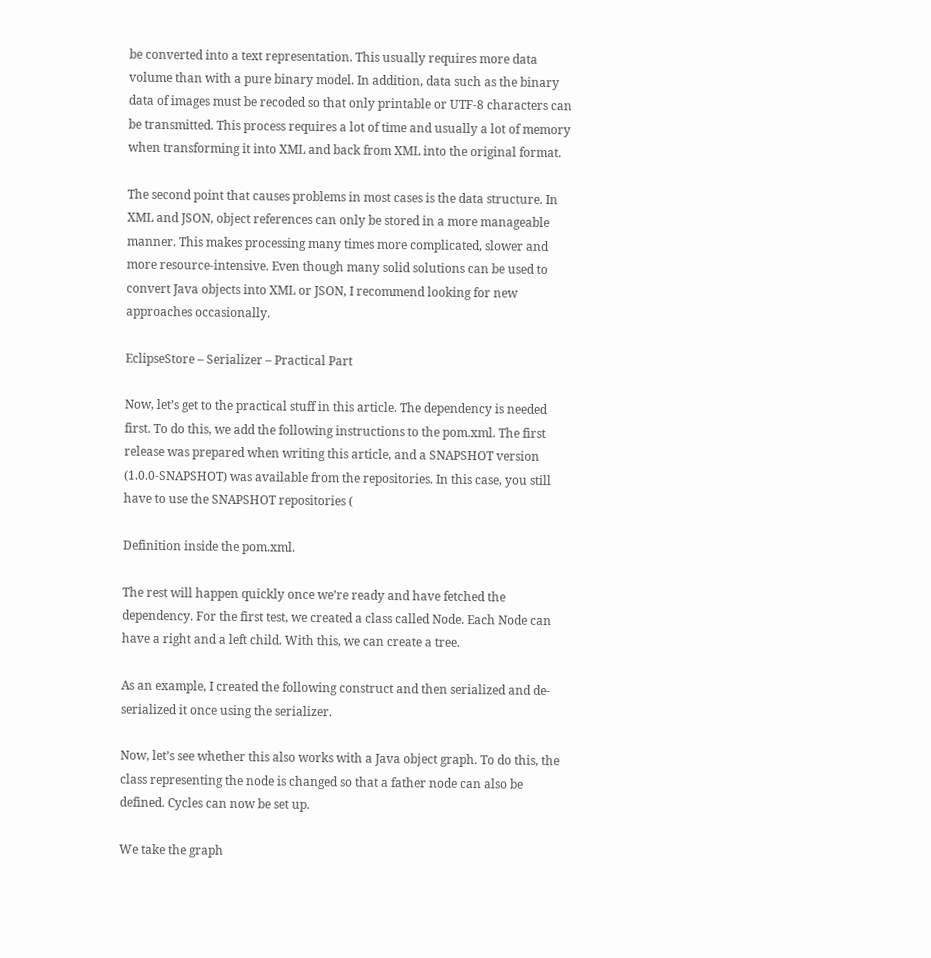be converted into a text representation. This usually requires more data volume than with a pure binary model. In addition, data such as the binary data of images must be recoded so that only printable or UTF-8 characters can be transmitted. This process requires a lot of time and usually a lot of memory when transforming it into XML and back from XML into the original format.

The second point that causes problems in most cases is the data structure. In XML and JSON, object references can only be stored in a more manageable manner. This makes processing many times more complicated, slower and more resource-intensive. Even though many solid solutions can be used to convert Java objects into XML or JSON, I recommend looking for new approaches occasionally.

EclipseStore – Serializer – Practical Part

Now, let’s get to the practical stuff in this article. The dependency is needed first. To do this, we add the following instructions to the pom.xml. The first release was prepared when writing this article, and a SNAPSHOT version (1.0.0-SNAPSHOT) was available from the repositories. In this case, you still have to use the SNAPSHOT repositories (

Definition inside the pom.xml.

The rest will happen quickly once we’re ready and have fetched the dependency. For the first test, we created a class called Node. Each Node can have a right and a left child. With this, we can create a tree.

As an example, I created the following construct and then serialized and de-serialized it once using the serializer.

Now, let’s see whether this also works with a Java object graph. To do this, the class representing the node is changed so that a father node can also be defined. Cycles can now be set up.

We take the graph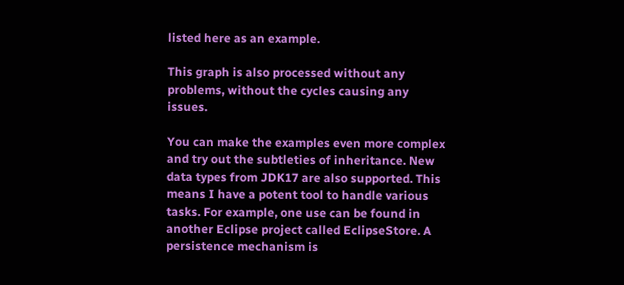listed here as an example.

This graph is also processed without any problems, without the cycles causing any issues.

You can make the examples even more complex and try out the subtleties of inheritance. New data types from JDK17 are also supported. This means I have a potent tool to handle various tasks. For example, one use can be found in another Eclipse project called EclipseStore. A persistence mechanism is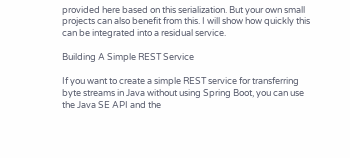provided here based on this serialization. But your own small projects can also benefit from this. I will show how quickly this can be integrated into a residual service.

Building A Simple REST Service

If you want to create a simple REST service for transferring byte streams in Java without using Spring Boot, you can use the Java SE API and the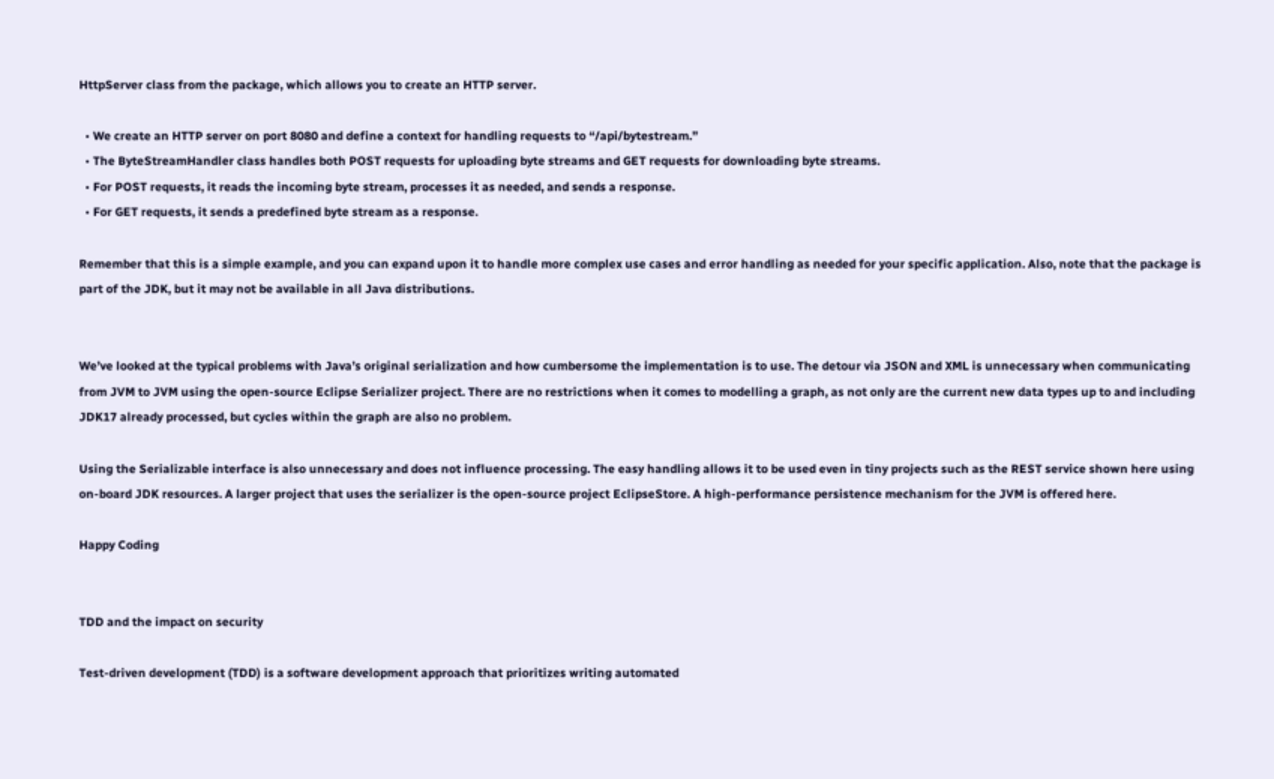HttpServer class from the package, which allows you to create an HTTP server.

  • We create an HTTP server on port 8080 and define a context for handling requests to “/api/bytestream.”
  • The ByteStreamHandler class handles both POST requests for uploading byte streams and GET requests for downloading byte streams.
  • For POST requests, it reads the incoming byte stream, processes it as needed, and sends a response.
  • For GET requests, it sends a predefined byte stream as a response.

Remember that this is a simple example, and you can expand upon it to handle more complex use cases and error handling as needed for your specific application. Also, note that the package is part of the JDK, but it may not be available in all Java distributions.


We’ve looked at the typical problems with Java’s original serialization and how cumbersome the implementation is to use. The detour via JSON and XML is unnecessary when communicating from JVM to JVM using the open-source Eclipse Serializer project. There are no restrictions when it comes to modelling a graph, as not only are the current new data types up to and including JDK17 already processed, but cycles within the graph are also no problem.

Using the Serializable interface is also unnecessary and does not influence processing. The easy handling allows it to be used even in tiny projects such as the REST service shown here using on-board JDK resources. A larger project that uses the serializer is the open-source project EclipseStore. A high-performance persistence mechanism for the JVM is offered here.

Happy Coding


TDD and the impact on security

Test-driven development (TDD) is a software development approach that prioritizes writing automated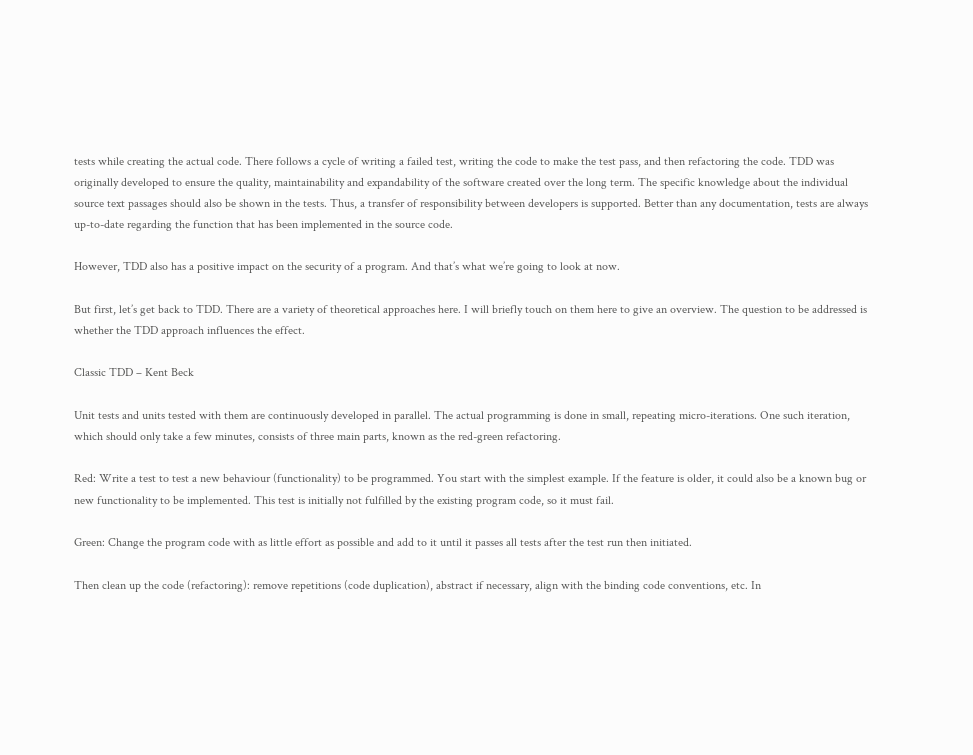tests while creating the actual code. There follows a cycle of writing a failed test, writing the code to make the test pass, and then refactoring the code. TDD was originally developed to ensure the quality, maintainability and expandability of the software created over the long term. The specific knowledge about the individual source text passages should also be shown in the tests. Thus, a transfer of responsibility between developers is supported. Better than any documentation, tests are always up-to-date regarding the function that has been implemented in the source code.

However, TDD also has a positive impact on the security of a program. And that’s what we’re going to look at now.

But first, let’s get back to TDD. There are a variety of theoretical approaches here. I will briefly touch on them here to give an overview. The question to be addressed is whether the TDD approach influences the effect.

Classic TDD – Kent Beck

Unit tests and units tested with them are continuously developed in parallel. The actual programming is done in small, repeating micro-iterations. One such iteration, which should only take a few minutes, consists of three main parts, known as the red-green refactoring.

Red: Write a test to test a new behaviour (functionality) to be programmed. You start with the simplest example. If the feature is older, it could also be a known bug or new functionality to be implemented. This test is initially not fulfilled by the existing program code, so it must fail.

Green: Change the program code with as little effort as possible and add to it until it passes all tests after the test run then initiated.

Then clean up the code (refactoring): remove repetitions (code duplication), abstract if necessary, align with the binding code conventions, etc. In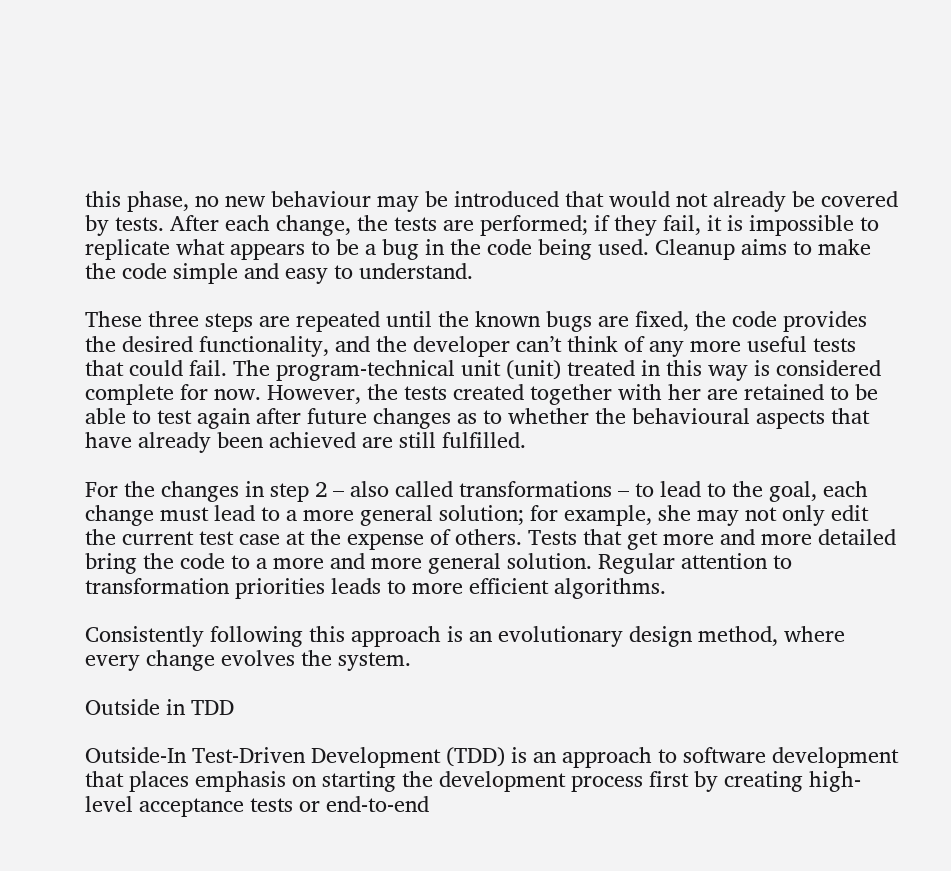this phase, no new behaviour may be introduced that would not already be covered by tests. After each change, the tests are performed; if they fail, it is impossible to replicate what appears to be a bug in the code being used. Cleanup aims to make the code simple and easy to understand.

These three steps are repeated until the known bugs are fixed, the code provides the desired functionality, and the developer can’t think of any more useful tests that could fail. The program-technical unit (unit) treated in this way is considered complete for now. However, the tests created together with her are retained to be able to test again after future changes as to whether the behavioural aspects that have already been achieved are still fulfilled.

For the changes in step 2 – also called transformations – to lead to the goal, each change must lead to a more general solution; for example, she may not only edit the current test case at the expense of others. Tests that get more and more detailed bring the code to a more and more general solution. Regular attention to transformation priorities leads to more efficient algorithms.

Consistently following this approach is an evolutionary design method, where every change evolves the system.

Outside in TDD

Outside-In Test-Driven Development (TDD) is an approach to software development that places emphasis on starting the development process first by creating high-level acceptance tests or end-to-end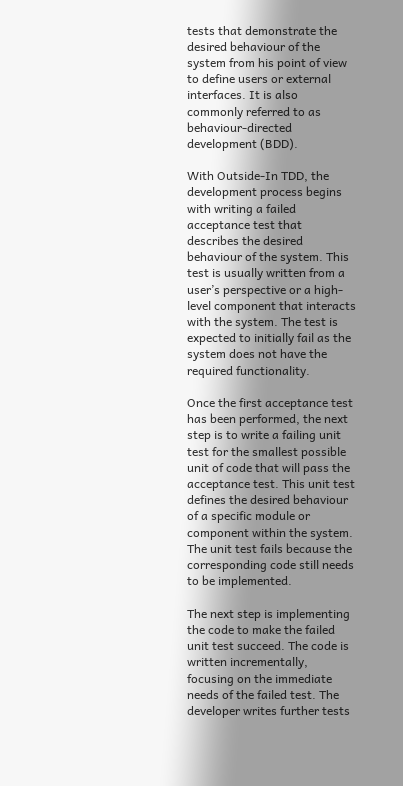tests that demonstrate the desired behaviour of the system from his point of view to define users or external interfaces. It is also commonly referred to as behaviour-directed development (BDD).

With Outside-In TDD, the development process begins with writing a failed acceptance test that describes the desired behaviour of the system. This test is usually written from a user’s perspective or a high-level component that interacts with the system. The test is expected to initially fail as the system does not have the required functionality.

Once the first acceptance test has been performed, the next step is to write a failing unit test for the smallest possible unit of code that will pass the acceptance test. This unit test defines the desired behaviour of a specific module or component within the system. The unit test fails because the corresponding code still needs to be implemented.

The next step is implementing the code to make the failed unit test succeed. The code is written incrementally, focusing on the immediate needs of the failed test. The developer writes further tests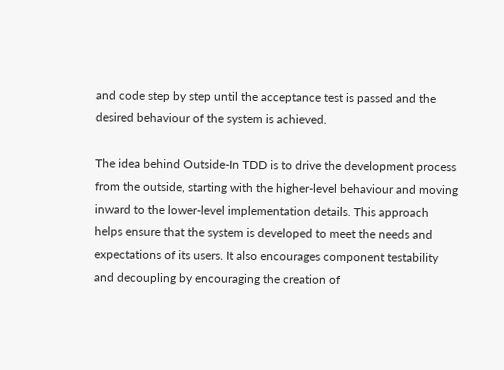and code step by step until the acceptance test is passed and the desired behaviour of the system is achieved.

The idea behind Outside-In TDD is to drive the development process from the outside, starting with the higher-level behaviour and moving inward to the lower-level implementation details. This approach helps ensure that the system is developed to meet the needs and expectations of its users. It also encourages component testability and decoupling by encouraging the creation of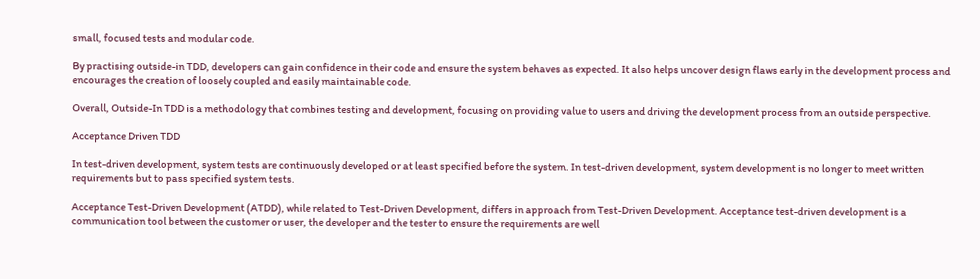small, focused tests and modular code.

By practising outside-in TDD, developers can gain confidence in their code and ensure the system behaves as expected. It also helps uncover design flaws early in the development process and encourages the creation of loosely coupled and easily maintainable code.

Overall, Outside-In TDD is a methodology that combines testing and development, focusing on providing value to users and driving the development process from an outside perspective.

Acceptance Driven TDD

In test-driven development, system tests are continuously developed or at least specified before the system. In test-driven development, system development is no longer to meet written requirements but to pass specified system tests.

Acceptance Test-Driven Development (ATDD), while related to Test-Driven Development, differs in approach from Test-Driven Development. Acceptance test-driven development is a communication tool between the customer or user, the developer and the tester to ensure the requirements are well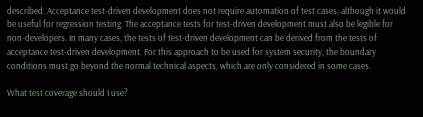described. Acceptance test-driven development does not require automation of test cases, although it would be useful for regression testing. The acceptance tests for test-driven development must also be legible for non-developers. In many cases, the tests of test-driven development can be derived from the tests of acceptance test-driven development. For this approach to be used for system security, the boundary conditions must go beyond the normal technical aspects, which are only considered in some cases.

What test coverage should I use?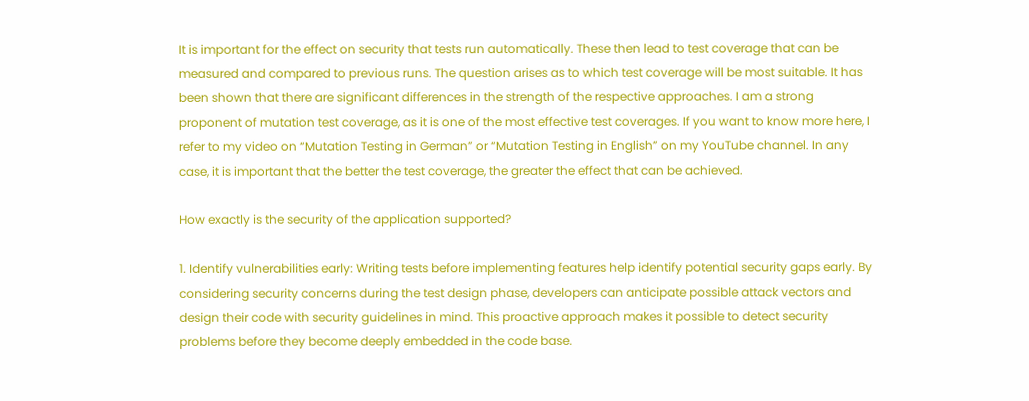It is important for the effect on security that tests run automatically. These then lead to test coverage that can be measured and compared to previous runs. The question arises as to which test coverage will be most suitable. It has been shown that there are significant differences in the strength of the respective approaches. I am a strong proponent of mutation test coverage, as it is one of the most effective test coverages. If you want to know more here, I refer to my video on “Mutation Testing in German” or “Mutation Testing in English” on my YouTube channel. In any case, it is important that the better the test coverage, the greater the effect that can be achieved.

How exactly is the security of the application supported?

1. Identify vulnerabilities early: Writing tests before implementing features help identify potential security gaps early. By considering security concerns during the test design phase, developers can anticipate possible attack vectors and design their code with security guidelines in mind. This proactive approach makes it possible to detect security problems before they become deeply embedded in the code base.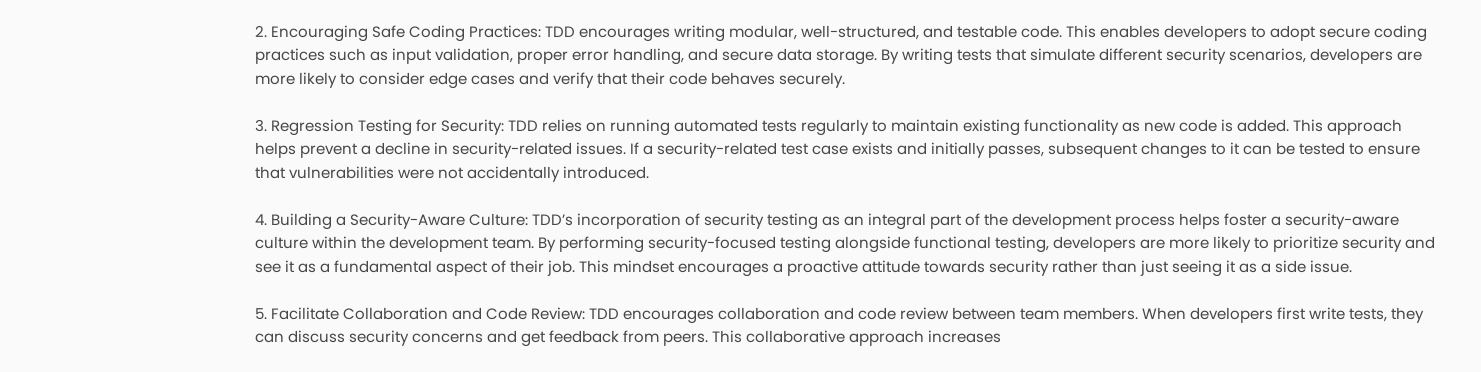2. Encouraging Safe Coding Practices: TDD encourages writing modular, well-structured, and testable code. This enables developers to adopt secure coding practices such as input validation, proper error handling, and secure data storage. By writing tests that simulate different security scenarios, developers are more likely to consider edge cases and verify that their code behaves securely.

3. Regression Testing for Security: TDD relies on running automated tests regularly to maintain existing functionality as new code is added. This approach helps prevent a decline in security-related issues. If a security-related test case exists and initially passes, subsequent changes to it can be tested to ensure that vulnerabilities were not accidentally introduced.

4. Building a Security-Aware Culture: TDD’s incorporation of security testing as an integral part of the development process helps foster a security-aware culture within the development team. By performing security-focused testing alongside functional testing, developers are more likely to prioritize security and see it as a fundamental aspect of their job. This mindset encourages a proactive attitude towards security rather than just seeing it as a side issue.

5. Facilitate Collaboration and Code Review: TDD encourages collaboration and code review between team members. When developers first write tests, they can discuss security concerns and get feedback from peers. This collaborative approach increases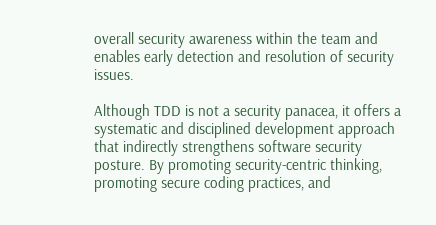overall security awareness within the team and enables early detection and resolution of security issues.

Although TDD is not a security panacea, it offers a systematic and disciplined development approach that indirectly strengthens software security posture. By promoting security-centric thinking, promoting secure coding practices, and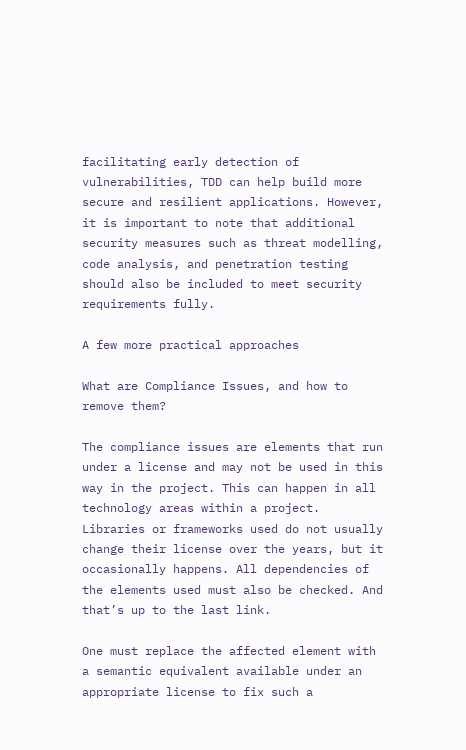facilitating early detection of vulnerabilities, TDD can help build more secure and resilient applications. However, it is important to note that additional security measures such as threat modelling, code analysis, and penetration testing should also be included to meet security requirements fully.

A few more practical approaches

What are Compliance Issues, and how to remove them?

The compliance issues are elements that run under a license and may not be used in this way in the project. This can happen in all technology areas within a project. Libraries or frameworks used do not usually change their license over the years, but it occasionally happens. All dependencies of the elements used must also be checked. And that’s up to the last link.

One must replace the affected element with a semantic equivalent available under an appropriate license to fix such a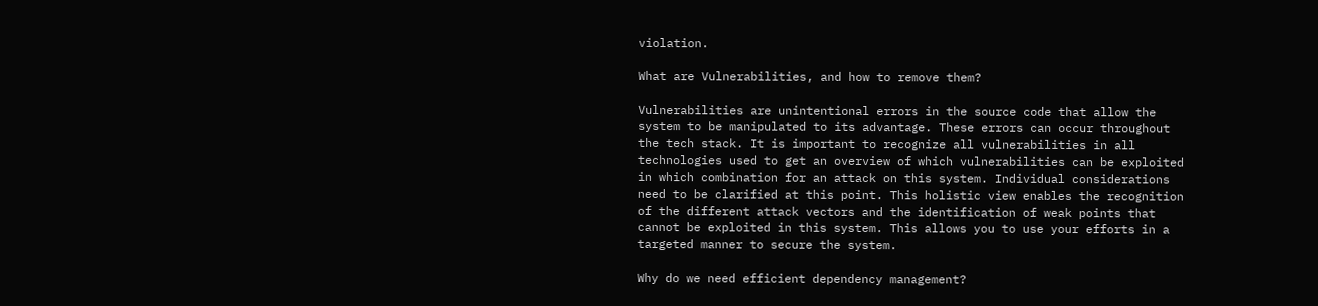violation.

What are Vulnerabilities, and how to remove them?

Vulnerabilities are unintentional errors in the source code that allow the system to be manipulated to its advantage. These errors can occur throughout the tech stack. It is important to recognize all vulnerabilities in all technologies used to get an overview of which vulnerabilities can be exploited in which combination for an attack on this system. Individual considerations need to be clarified at this point. This holistic view enables the recognition of the different attack vectors and the identification of weak points that cannot be exploited in this system. This allows you to use your efforts in a targeted manner to secure the system.

Why do we need efficient dependency management?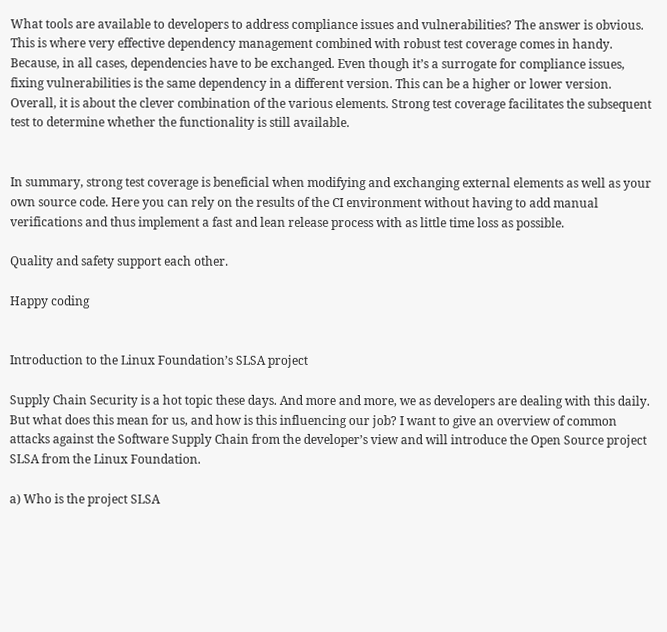What tools are available to developers to address compliance issues and vulnerabilities? The answer is obvious. This is where very effective dependency management combined with robust test coverage comes in handy. Because, in all cases, dependencies have to be exchanged. Even though it’s a surrogate for compliance issues, fixing vulnerabilities is the same dependency in a different version. This can be a higher or lower version. Overall, it is about the clever combination of the various elements. Strong test coverage facilitates the subsequent test to determine whether the functionality is still available.


In summary, strong test coverage is beneficial when modifying and exchanging external elements as well as your own source code. Here you can rely on the results of the CI environment without having to add manual verifications and thus implement a fast and lean release process with as little time loss as possible.

Quality and safety support each other.

Happy coding


Introduction to the Linux Foundation’s SLSA project

Supply Chain Security is a hot topic these days. And more and more, we as developers are dealing with this daily. But what does this mean for us, and how is this influencing our job? I want to give an overview of common attacks against the Software Supply Chain from the developer’s view and will introduce the Open Source project SLSA from the Linux Foundation.

a) Who is the project SLSA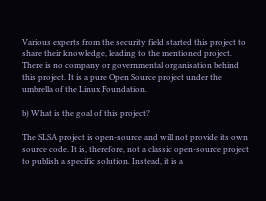Various experts from the security field started this project to share their knowledge, leading to the mentioned project. There is no company or governmental organisation behind this project. It is a pure Open Source project under the umbrella of the Linux Foundation.

b) What is the goal of this project?

The SLSA project is open-source and will not provide its own source code. It is, therefore, not a classic open-source project to publish a specific solution. Instead, it is a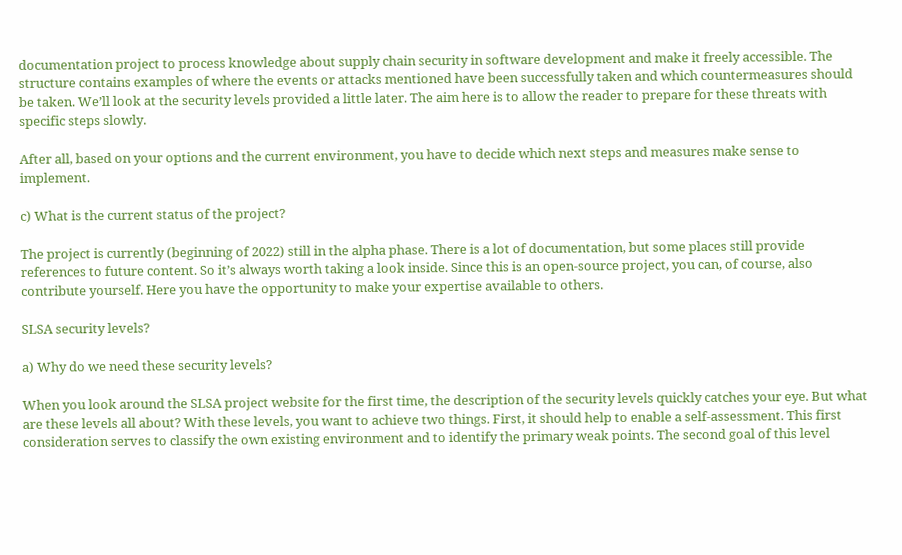documentation project to process knowledge about supply chain security in software development and make it freely accessible. The structure contains examples of where the events or attacks mentioned have been successfully taken and which countermeasures should be taken. We’ll look at the security levels provided a little later. The aim here is to allow the reader to prepare for these threats with specific steps slowly.

After all, based on your options and the current environment, you have to decide which next steps and measures make sense to implement.

c) What is the current status of the project?

The project is currently (beginning of 2022) still in the alpha phase. There is a lot of documentation, but some places still provide references to future content. So it’s always worth taking a look inside. Since this is an open-source project, you can, of course, also contribute yourself. Here you have the opportunity to make your expertise available to others.

SLSA security levels?

a) Why do we need these security levels?

When you look around the SLSA project website for the first time, the description of the security levels quickly catches your eye. But what are these levels all about? With these levels, you want to achieve two things. First, it should help to enable a self-assessment. This first consideration serves to classify the own existing environment and to identify the primary weak points. The second goal of this level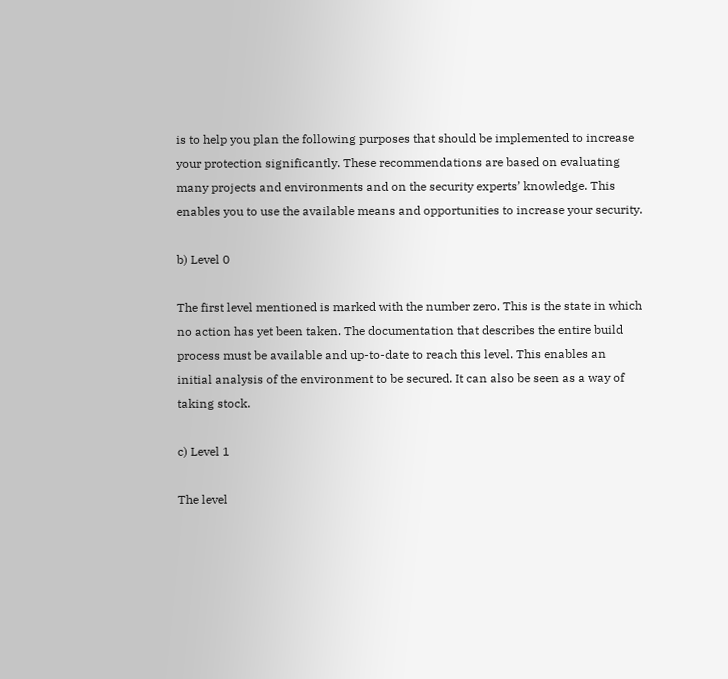is to help you plan the following purposes that should be implemented to increase your protection significantly. These recommendations are based on evaluating many projects and environments and on the security experts’ knowledge. This enables you to use the available means and opportunities to increase your security.

b) Level 0

The first level mentioned is marked with the number zero. This is the state in which no action has yet been taken. The documentation that describes the entire build process must be available and up-to-date to reach this level. This enables an initial analysis of the environment to be secured. It can also be seen as a way of taking stock.

c) Level 1

The level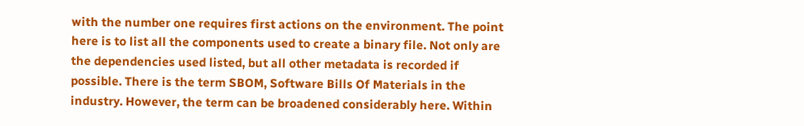with the number one requires first actions on the environment. The point here is to list all the components used to create a binary file. Not only are the dependencies used listed, but all other metadata is recorded if possible. There is the term SBOM, Software Bills Of Materials in the industry. However, the term can be broadened considerably here. Within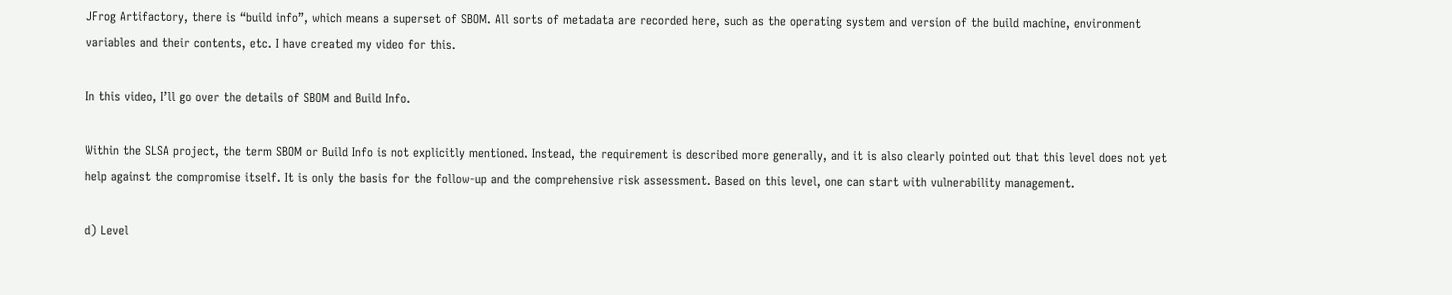JFrog Artifactory, there is “build info”, which means a superset of SBOM. All sorts of metadata are recorded here, such as the operating system and version of the build machine, environment variables and their contents, etc. I have created my video for this.

In this video, I’ll go over the details of SBOM and Build Info.

Within the SLSA project, the term SBOM or Build Info is not explicitly mentioned. Instead, the requirement is described more generally, and it is also clearly pointed out that this level does not yet help against the compromise itself. It is only the basis for the follow-up and the comprehensive risk assessment. Based on this level, one can start with vulnerability management.

d) Level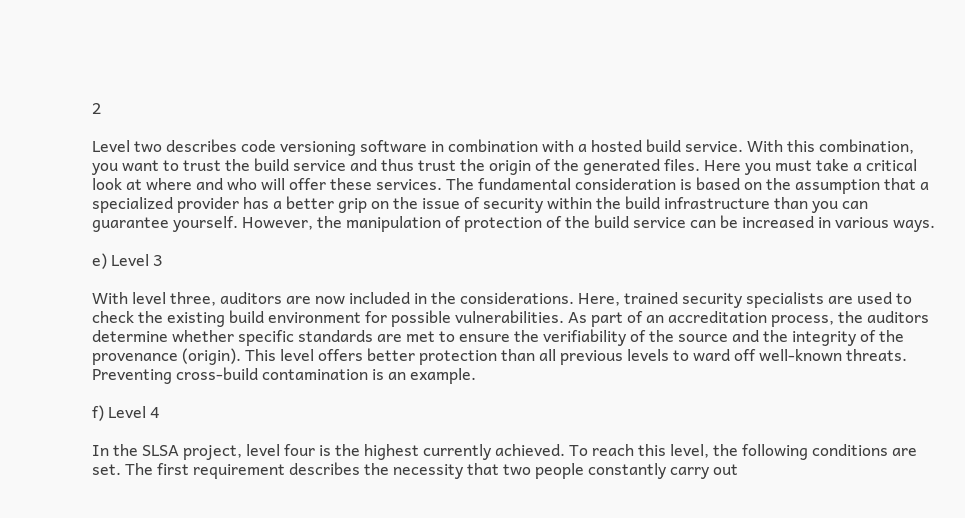2

Level two describes code versioning software in combination with a hosted build service. With this combination, you want to trust the build service and thus trust the origin of the generated files. Here you must take a critical look at where and who will offer these services. The fundamental consideration is based on the assumption that a specialized provider has a better grip on the issue of security within the build infrastructure than you can guarantee yourself. However, the manipulation of protection of the build service can be increased in various ways.

e) Level 3

With level three, auditors are now included in the considerations. Here, trained security specialists are used to check the existing build environment for possible vulnerabilities. As part of an accreditation process, the auditors determine whether specific standards are met to ensure the verifiability of the source and the integrity of the provenance (origin). This level offers better protection than all previous levels to ward off well-known threats. Preventing cross-build contamination is an example.

f) Level 4

In the SLSA project, level four is the highest currently achieved. To reach this level, the following conditions are set. The first requirement describes the necessity that two people constantly carry out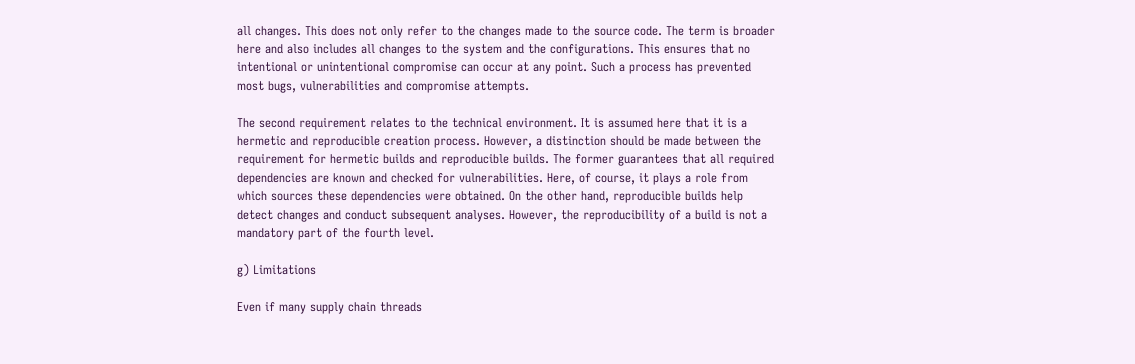all changes. This does not only refer to the changes made to the source code. The term is broader here and also includes all changes to the system and the configurations. This ensures that no intentional or unintentional compromise can occur at any point. Such a process has prevented most bugs, vulnerabilities and compromise attempts.

The second requirement relates to the technical environment. It is assumed here that it is a hermetic and reproducible creation process. However, a distinction should be made between the requirement for hermetic builds and reproducible builds. The former guarantees that all required dependencies are known and checked for vulnerabilities. Here, of course, it plays a role from which sources these dependencies were obtained. On the other hand, reproducible builds help detect changes and conduct subsequent analyses. However, the reproducibility of a build is not a mandatory part of the fourth level.

g) Limitations

Even if many supply chain threads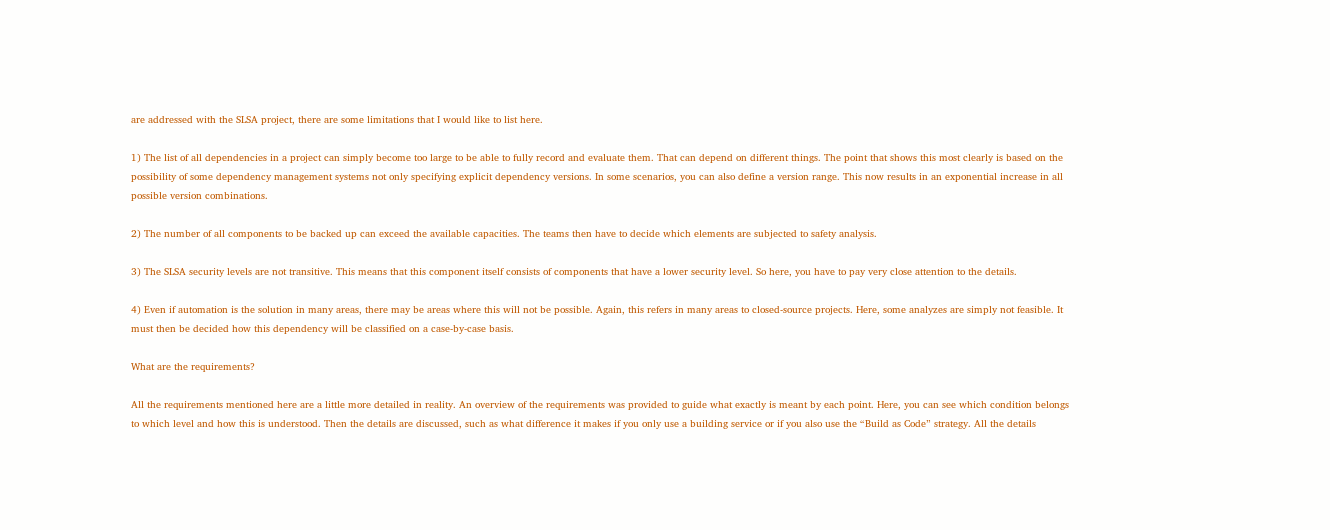are addressed with the SLSA project, there are some limitations that I would like to list here.

1) The list of all dependencies in a project can simply become too large to be able to fully record and evaluate them. That can depend on different things. The point that shows this most clearly is based on the possibility of some dependency management systems not only specifying explicit dependency versions. In some scenarios, you can also define a version range. This now results in an exponential increase in all possible version combinations.

2) The number of all components to be backed up can exceed the available capacities. The teams then have to decide which elements are subjected to safety analysis.

3) The SLSA security levels are not transitive. This means that this component itself consists of components that have a lower security level. So here, you have to pay very close attention to the details.

4) Even if automation is the solution in many areas, there may be areas where this will not be possible. Again, this refers in many areas to closed-source projects. Here, some analyzes are simply not feasible. It must then be decided how this dependency will be classified on a case-by-case basis.

What are the requirements?

All the requirements mentioned here are a little more detailed in reality. An overview of the requirements was provided to guide what exactly is meant by each point. Here, you can see which condition belongs to which level and how this is understood. Then the details are discussed, such as what difference it makes if you only use a building service or if you also use the “Build as Code” strategy. All the details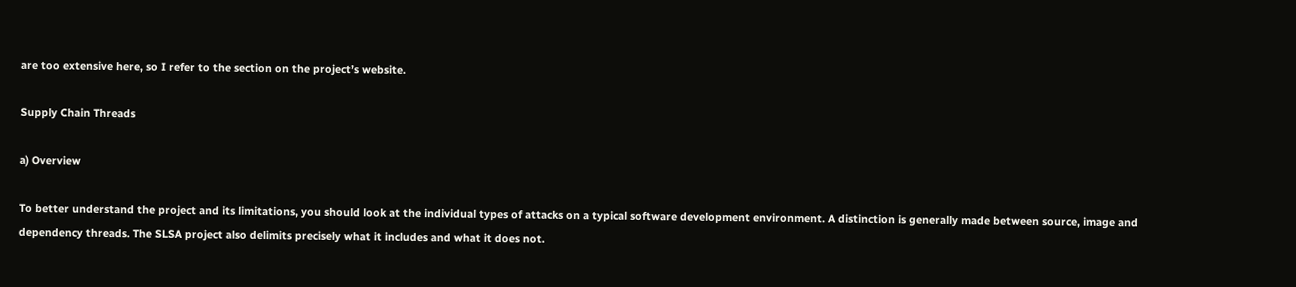are too extensive here, so I refer to the section on the project’s website.

Supply Chain Threads

a) Overview

To better understand the project and its limitations, you should look at the individual types of attacks on a typical software development environment. A distinction is generally made between source, image and dependency threads. The SLSA project also delimits precisely what it includes and what it does not.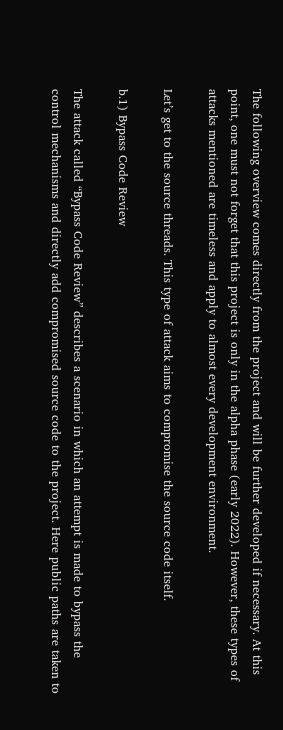The following overview comes directly from the project and will be further developed if necessary. At this point, one must not forget that this project is only in the alpha phase (early 2022). However, these types of attacks mentioned are timeless and apply to almost every development environment.

Let’s get to the source threads. This type of attack aims to compromise the source code itself.

b.1) Bypass Code Review

The attack called “Bypass Code Review” describes a scenario in which an attempt is made to bypass the control mechanisms and directly add compromised source code to the project. Here public paths are taken to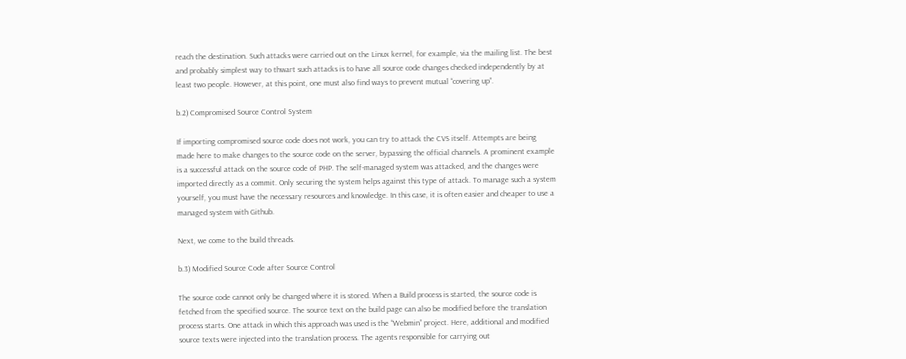reach the destination. Such attacks were carried out on the Linux kernel, for example, via the mailing list. The best and probably simplest way to thwart such attacks is to have all source code changes checked independently by at least two people. However, at this point, one must also find ways to prevent mutual “covering up”.

b.2) Compromised Source Control System

If importing compromised source code does not work, you can try to attack the CVS itself. Attempts are being made here to make changes to the source code on the server, bypassing the official channels. A prominent example is a successful attack on the source code of PHP. The self-managed system was attacked, and the changes were imported directly as a commit. Only securing the system helps against this type of attack. To manage such a system yourself, you must have the necessary resources and knowledge. In this case, it is often easier and cheaper to use a managed system with Github.

Next, we come to the build threads.

b.3) Modified Source Code after Source Control

The source code cannot only be changed where it is stored. When a Build process is started, the source code is fetched from the specified source. The source text on the build page can also be modified before the translation process starts. One attack in which this approach was used is the “Webmin” project. Here, additional and modified source texts were injected into the translation process. The agents responsible for carrying out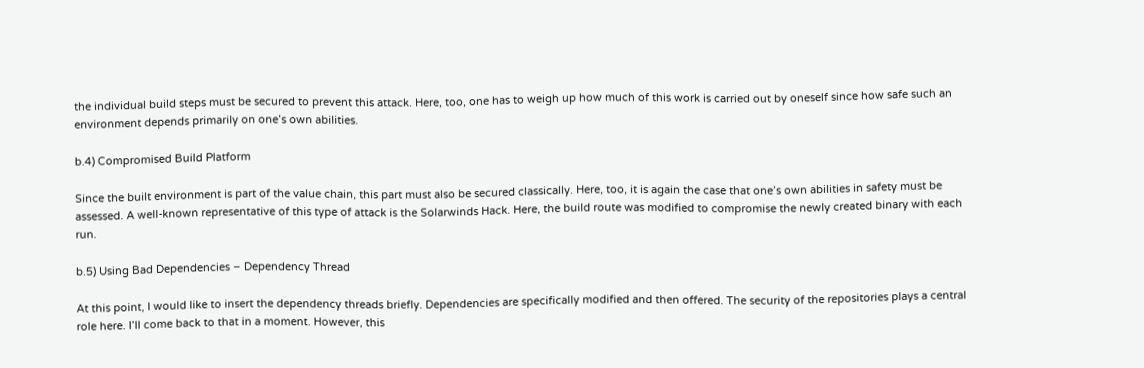the individual build steps must be secured to prevent this attack. Here, too, one has to weigh up how much of this work is carried out by oneself since how safe such an environment depends primarily on one’s own abilities.

b.4) Compromised Build Platform

Since the built environment is part of the value chain, this part must also be secured classically. Here, too, it is again the case that one’s own abilities in safety must be assessed. A well-known representative of this type of attack is the Solarwinds Hack. Here, the build route was modified to compromise the newly created binary with each run.

b.5) Using Bad Dependencies – Dependency Thread

At this point, I would like to insert the dependency threads briefly. Dependencies are specifically modified and then offered. The security of the repositories plays a central role here. I’ll come back to that in a moment. However, this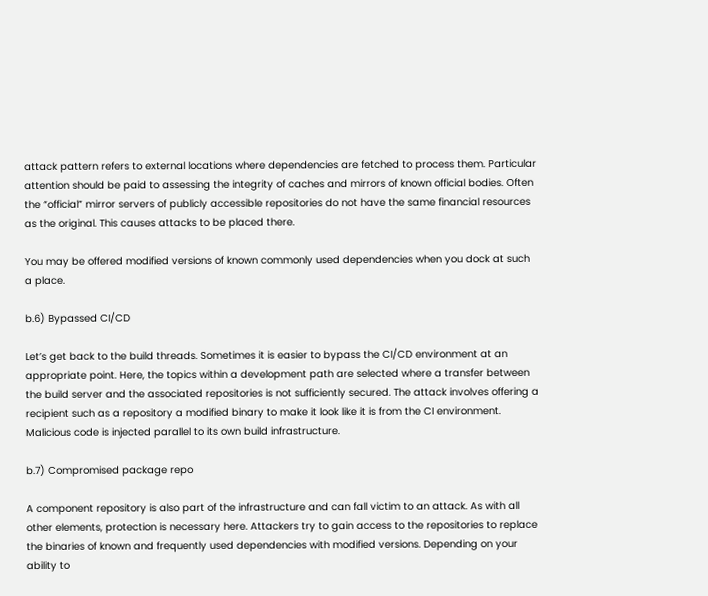attack pattern refers to external locations where dependencies are fetched to process them. Particular attention should be paid to assessing the integrity of caches and mirrors of known official bodies. Often the “official” mirror servers of publicly accessible repositories do not have the same financial resources as the original. This causes attacks to be placed there.

You may be offered modified versions of known commonly used dependencies when you dock at such a place.

b.6) Bypassed CI/CD

Let’s get back to the build threads. Sometimes it is easier to bypass the CI/CD environment at an appropriate point. Here, the topics within a development path are selected where a transfer between the build server and the associated repositories is not sufficiently secured. The attack involves offering a recipient such as a repository a modified binary to make it look like it is from the CI environment. Malicious code is injected parallel to its own build infrastructure.

b.7) Compromised package repo

A component repository is also part of the infrastructure and can fall victim to an attack. As with all other elements, protection is necessary here. Attackers try to gain access to the repositories to replace the binaries of known and frequently used dependencies with modified versions. Depending on your ability to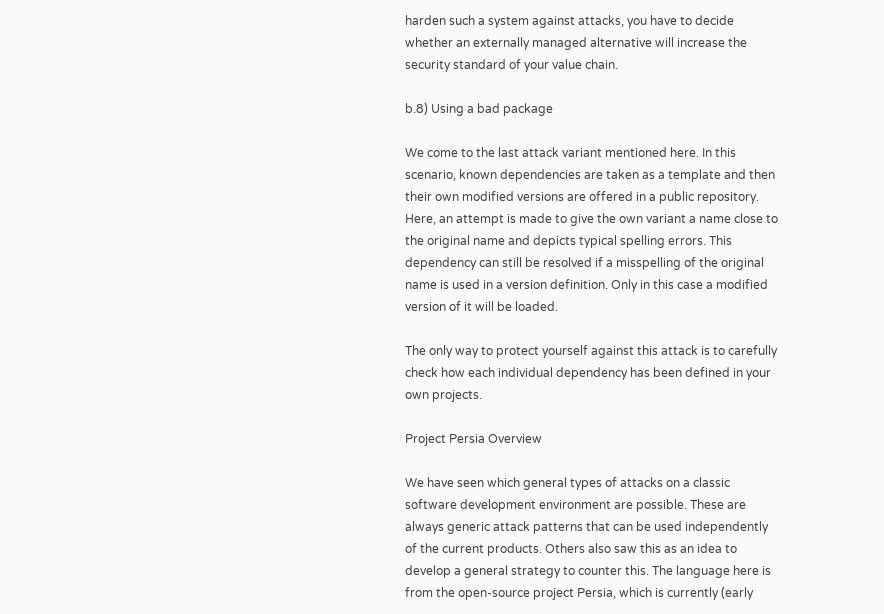harden such a system against attacks, you have to decide whether an externally managed alternative will increase the security standard of your value chain.

b.8) Using a bad package

We come to the last attack variant mentioned here. In this scenario, known dependencies are taken as a template and then their own modified versions are offered in a public repository. Here, an attempt is made to give the own variant a name close to the original name and depicts typical spelling errors. This dependency can still be resolved if a misspelling of the original name is used in a version definition. Only in this case a modified version of it will be loaded.

The only way to protect yourself against this attack is to carefully check how each individual dependency has been defined in your own projects.

Project Persia Overview

We have seen which general types of attacks on a classic software development environment are possible. These are always generic attack patterns that can be used independently of the current products. Others also saw this as an idea to develop a general strategy to counter this. The language here is from the open-source project Persia, which is currently (early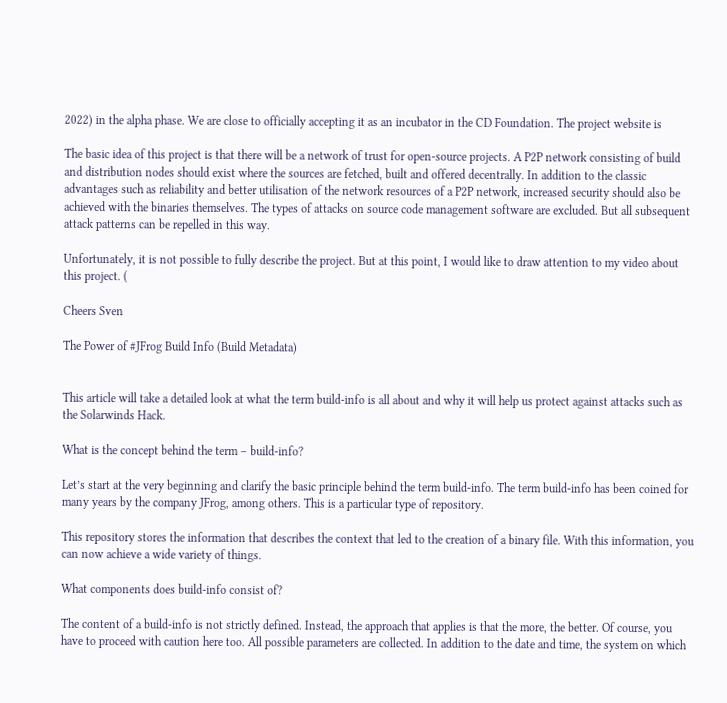2022) in the alpha phase. We are close to officially accepting it as an incubator in the CD Foundation. The project website is

The basic idea of this project is that there will be a network of trust for open-source projects. A P2P network consisting of build and distribution nodes should exist where the sources are fetched, built and offered decentrally. In addition to the classic advantages such as reliability and better utilisation of the network resources of a P2P network, increased security should also be achieved with the binaries themselves. The types of attacks on source code management software are excluded. But all subsequent attack patterns can be repelled in this way.

Unfortunately, it is not possible to fully describe the project. But at this point, I would like to draw attention to my video about this project. (

Cheers Sven

The Power of #JFrog Build Info (Build Metadata)


This article will take a detailed look at what the term build-info is all about and why it will help us protect against attacks such as the Solarwinds Hack.

What is the concept behind the term – build-info?

Let’s start at the very beginning and clarify the basic principle behind the term build-info. The term build-info has been coined for many years by the company JFrog, among others. This is a particular type of repository.

This repository stores the information that describes the context that led to the creation of a binary file. With this information, you can now achieve a wide variety of things.

What components does build-info consist of?

The content of a build-info is not strictly defined. Instead, the approach that applies is that the more, the better. Of course, you have to proceed with caution here too. All possible parameters are collected. In addition to the date and time, the system on which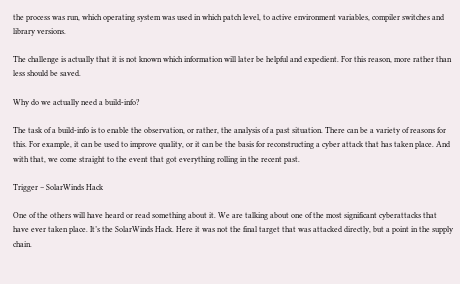the process was run, which operating system was used in which patch level, to active environment variables, compiler switches and library versions.

The challenge is actually that it is not known which information will later be helpful and expedient. For this reason, more rather than less should be saved.

Why do we actually need a build-info?

The task of a build-info is to enable the observation, or rather, the analysis of a past situation. There can be a variety of reasons for this. For example, it can be used to improve quality, or it can be the basis for reconstructing a cyber attack that has taken place. And with that, we come straight to the event that got everything rolling in the recent past.

Trigger – SolarWinds Hack

One of the others will have heard or read something about it. We are talking about one of the most significant cyberattacks that have ever taken place. It’s the SolarWinds Hack. Here it was not the final target that was attacked directly, but a point in the supply chain.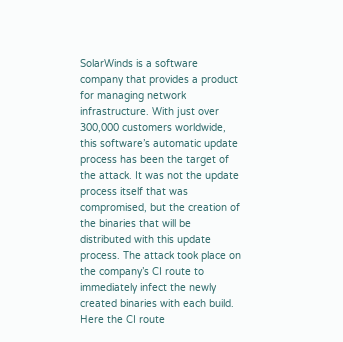SolarWinds is a software company that provides a product for managing network infrastructure. With just over 300,000 customers worldwide, this software’s automatic update process has been the target of the attack. It was not the update process itself that was compromised, but the creation of the binaries that will be distributed with this update process. The attack took place on the company’s CI route to immediately infect the newly created binaries with each build. Here the CI route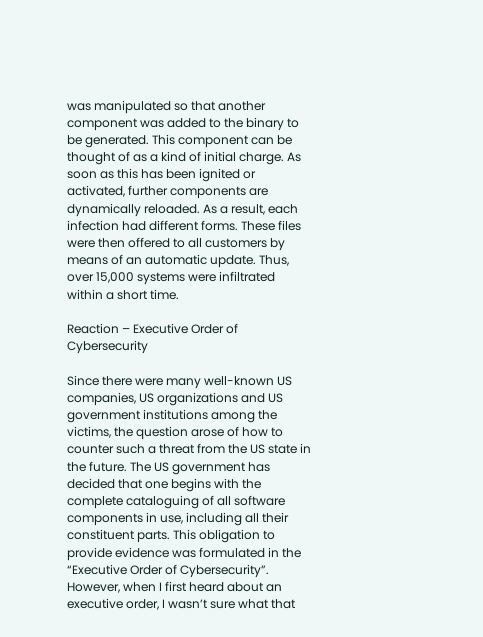was manipulated so that another component was added to the binary to be generated. This component can be thought of as a kind of initial charge. As soon as this has been ignited or activated, further components are dynamically reloaded. As a result, each infection had different forms. These files were then offered to all customers by means of an automatic update. Thus, over 15,000 systems were infiltrated within a short time.

Reaction – Executive Order of Cybersecurity

Since there were many well-known US companies, US organizations and US government institutions among the victims, the question arose of how to counter such a threat from the US state in the future. The US government has decided that one begins with the complete cataloguing of all software components in use, including all their constituent parts. This obligation to provide evidence was formulated in the “Executive Order of Cybersecurity”. However, when I first heard about an executive order, I wasn’t sure what that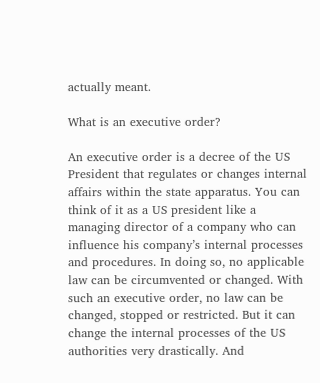actually meant.

What is an executive order?

An executive order is a decree of the US President that regulates or changes internal affairs within the state apparatus. You can think of it as a US president like a managing director of a company who can influence his company’s internal processes and procedures. In doing so, no applicable law can be circumvented or changed. With such an executive order, no law can be changed, stopped or restricted. But it can change the internal processes of the US authorities very drastically. And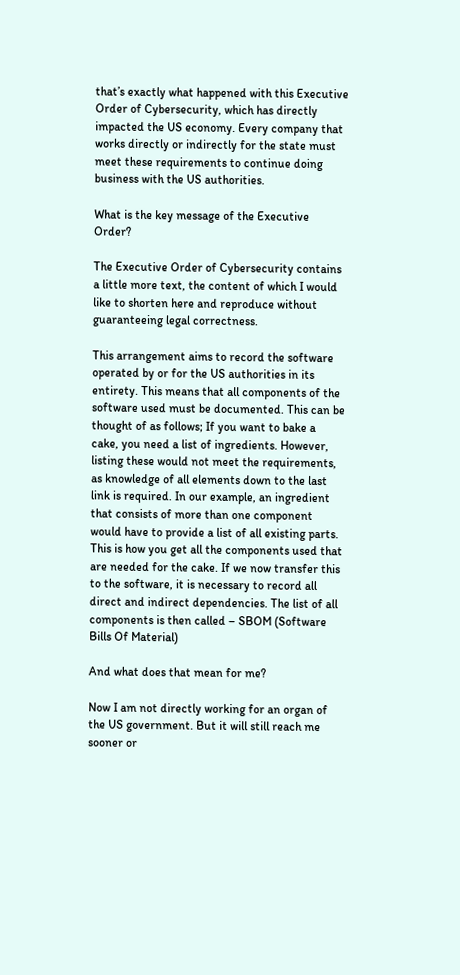that’s exactly what happened with this Executive Order of Cybersecurity, which has directly impacted the US economy. Every company that works directly or indirectly for the state must meet these requirements to continue doing business with the US authorities.

What is the key message of the Executive Order?

The Executive Order of Cybersecurity contains a little more text, the content of which I would like to shorten here and reproduce without guaranteeing legal correctness.

This arrangement aims to record the software operated by or for the US authorities in its entirety. This means that all components of the software used must be documented. This can be thought of as follows; If you want to bake a cake, you need a list of ingredients. However, listing these would not meet the requirements, as knowledge of all elements down to the last link is required. In our example, an ingredient that consists of more than one component would have to provide a list of all existing parts. This is how you get all the components used that are needed for the cake. If we now transfer this to the software, it is necessary to record all direct and indirect dependencies. The list of all components is then called – SBOM (Software Bills Of Material)

And what does that mean for me?

Now I am not directly working for an organ of the US government. But it will still reach me sooner or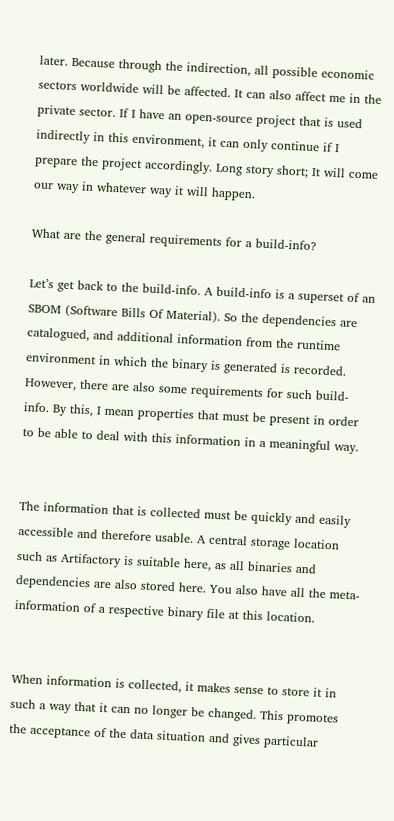later. Because through the indirection, all possible economic sectors worldwide will be affected. It can also affect me in the private sector. If I have an open-source project that is used indirectly in this environment, it can only continue if I prepare the project accordingly. Long story short; It will come our way in whatever way it will happen.

What are the general requirements for a build-info?

Let’s get back to the build-info. A build-info is a superset of an SBOM (Software Bills Of Material). So the dependencies are catalogued, and additional information from the runtime environment in which the binary is generated is recorded. However, there are also some requirements for such build-info. By this, I mean properties that must be present in order to be able to deal with this information in a meaningful way.


The information that is collected must be quickly and easily accessible and therefore usable. A central storage location such as Artifactory is suitable here, as all binaries and dependencies are also stored here. You also have all the meta-information of a respective binary file at this location.


When information is collected, it makes sense to store it in such a way that it can no longer be changed. This promotes the acceptance of the data situation and gives particular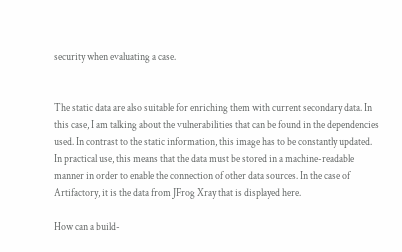security when evaluating a case.


The static data are also suitable for enriching them with current secondary data. In this case, I am talking about the vulnerabilities that can be found in the dependencies used. In contrast to the static information, this image has to be constantly updated. In practical use, this means that the data must be stored in a machine-readable manner in order to enable the connection of other data sources. In the case of Artifactory, it is the data from JFrog Xray that is displayed here.

How can a build-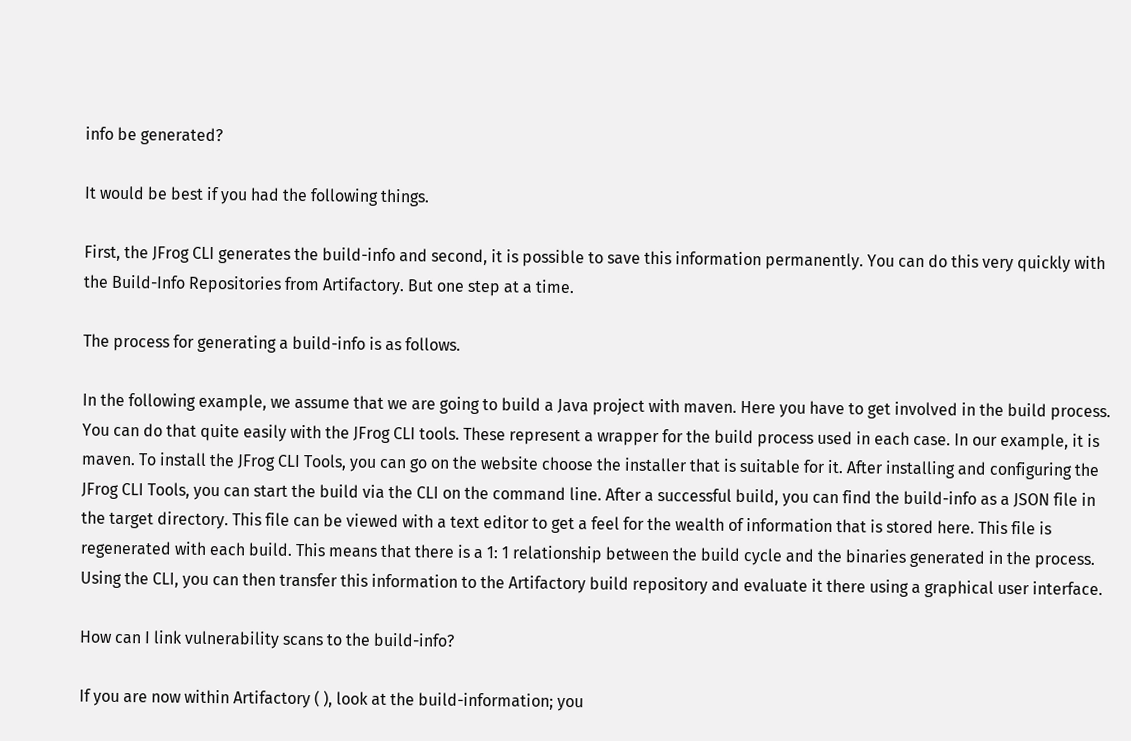info be generated?

It would be best if you had the following things.

First, the JFrog CLI generates the build-info and second, it is possible to save this information permanently. You can do this very quickly with the Build-Info Repositories from Artifactory. But one step at a time.

The process for generating a build-info is as follows.

In the following example, we assume that we are going to build a Java project with maven. Here you have to get involved in the build process. You can do that quite easily with the JFrog CLI tools. These represent a wrapper for the build process used in each case. In our example, it is maven. To install the JFrog CLI Tools, you can go on the website choose the installer that is suitable for it. After installing and configuring the JFrog CLI Tools, you can start the build via the CLI on the command line. After a successful build, you can find the build-info as a JSON file in the target directory. This file can be viewed with a text editor to get a feel for the wealth of information that is stored here. This file is regenerated with each build. This means that there is a 1: 1 relationship between the build cycle and the binaries generated in the process. Using the CLI, you can then transfer this information to the Artifactory build repository and evaluate it there using a graphical user interface.

How can I link vulnerability scans to the build-info?

If you are now within Artifactory ( ), look at the build-information; you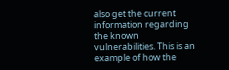also get the current information regarding the known vulnerabilities. This is an example of how the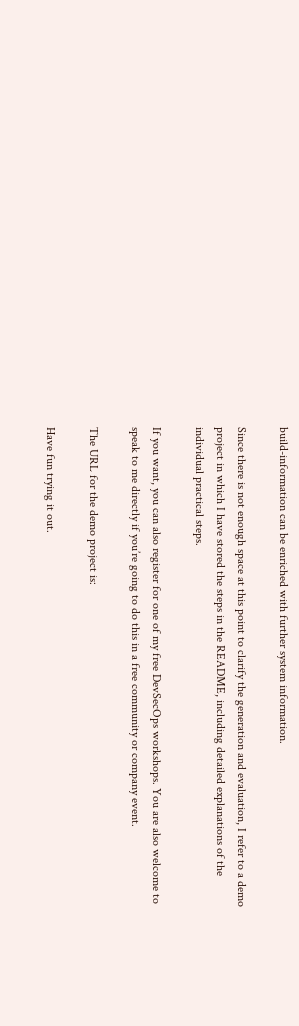build-information can be enriched with further system information.

Since there is not enough space at this point to clarify the generation and evaluation, I refer to a demo project in which I have stored the steps in the README, including detailed explanations of the individual practical steps.

If you want, you can also register for one of my free DevSecOps workshops. You are also welcome to speak to me directly if you’re going to do this in a free community or company event.

The URL for the demo project is:

Have fun trying it out.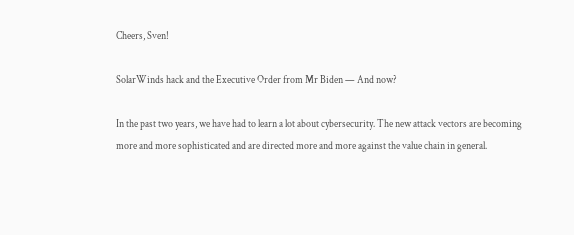Cheers, Sven!

SolarWinds hack and the Executive Order from Mr Biden — And now?

In the past two years, we have had to learn a lot about cybersecurity. The new attack vectors are becoming more and more sophisticated and are directed more and more against the value chain in general.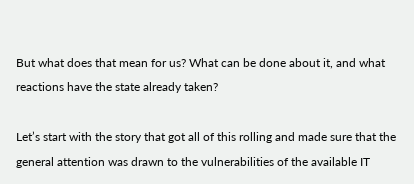But what does that mean for us? What can be done about it, and what reactions have the state already taken?

Let’s start with the story that got all of this rolling and made sure that the general attention was drawn to the vulnerabilities of the available IT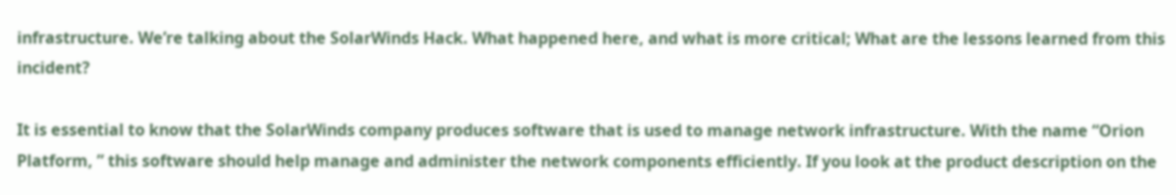infrastructure. We’re talking about the SolarWinds Hack. What happened here, and what is more critical; What are the lessons learned from this incident?

It is essential to know that the SolarWinds company produces software that is used to manage network infrastructure. With the name “Orion Platform, ” this software should help manage and administer the network components efficiently. If you look at the product description on the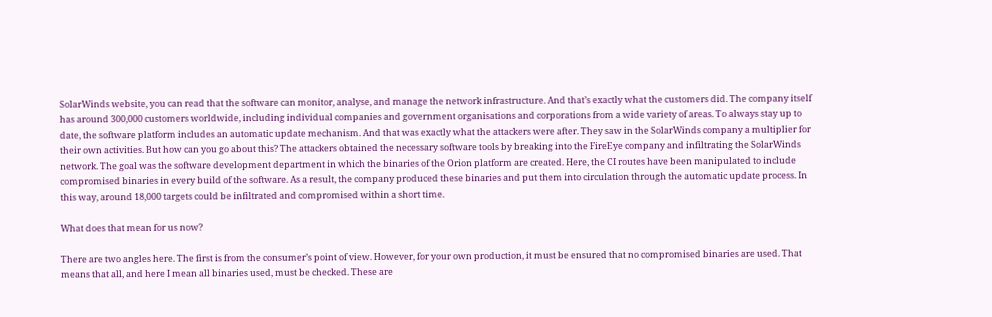SolarWinds website, you can read that the software can monitor, analyse, and manage the network infrastructure. And that’s exactly what the customers did. The company itself has around 300,000 customers worldwide, including individual companies and government organisations and corporations from a wide variety of areas. To always stay up to date, the software platform includes an automatic update mechanism. And that was exactly what the attackers were after. They saw in the SolarWinds company a multiplier for their own activities. But how can you go about this? The attackers obtained the necessary software tools by breaking into the FireEye company and infiltrating the SolarWinds network. The goal was the software development department in which the binaries of the Orion platform are created. Here, the CI routes have been manipulated to include compromised binaries in every build of the software. As a result, the company produced these binaries and put them into circulation through the automatic update process. In this way, around 18,000 targets could be infiltrated and compromised within a short time.

What does that mean for us now?

There are two angles here. The first is from the consumer’s point of view. However, for your own production, it must be ensured that no compromised binaries are used. That means that all, and here I mean all binaries used, must be checked. These are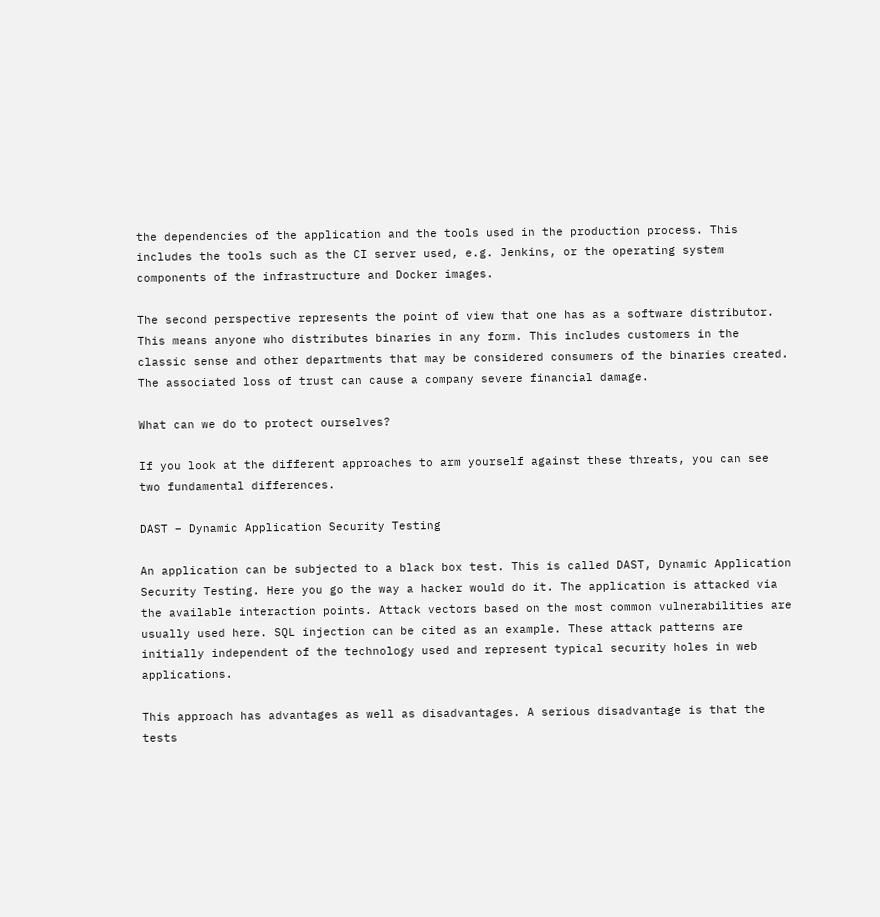the dependencies of the application and the tools used in the production process. This includes the tools such as the CI server used, e.g. Jenkins, or the operating system components of the infrastructure and Docker images.

The second perspective represents the point of view that one has as a software distributor. This means anyone who distributes binaries in any form. This includes customers in the classic sense and other departments that may be considered consumers of the binaries created. The associated loss of trust can cause a company severe financial damage.

What can we do to protect ourselves?

If you look at the different approaches to arm yourself against these threats, you can see two fundamental differences.

DAST – Dynamic Application Security Testing

An application can be subjected to a black box test. This is called DAST, Dynamic Application Security Testing. Here you go the way a hacker would do it. The application is attacked via the available interaction points. Attack vectors based on the most common vulnerabilities are usually used here. SQL injection can be cited as an example. These attack patterns are initially independent of the technology used and represent typical security holes in web applications.

This approach has advantages as well as disadvantages. A serious disadvantage is that the tests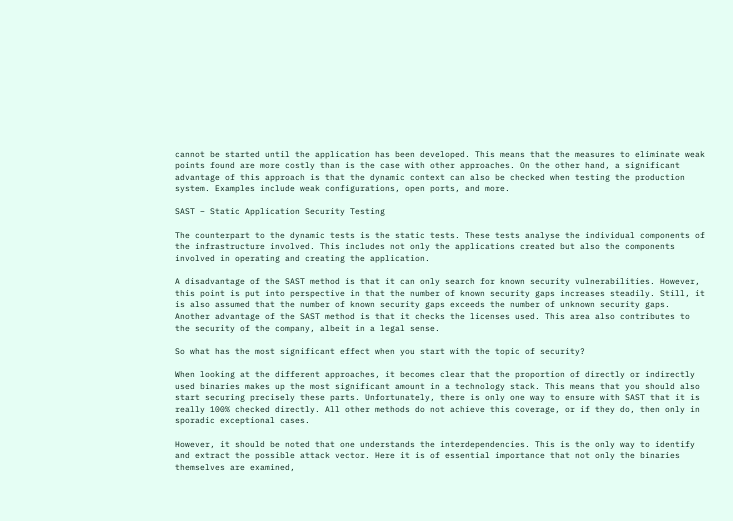cannot be started until the application has been developed. This means that the measures to eliminate weak points found are more costly than is the case with other approaches. On the other hand, a significant advantage of this approach is that the dynamic context can also be checked when testing the production system. Examples include weak configurations, open ports, and more.

SAST – Static Application Security Testing

The counterpart to the dynamic tests is the static tests. These tests analyse the individual components of the infrastructure involved. This includes not only the applications created but also the components involved in operating and creating the application.

A disadvantage of the SAST method is that it can only search for known security vulnerabilities. However, this point is put into perspective in that the number of known security gaps increases steadily. Still, it is also assumed that the number of known security gaps exceeds the number of unknown security gaps. Another advantage of the SAST method is that it checks the licenses used. This area also contributes to the security of the company, albeit in a legal sense.

So what has the most significant effect when you start with the topic of security?

When looking at the different approaches, it becomes clear that the proportion of directly or indirectly used binaries makes up the most significant amount in a technology stack. This means that you should also start securing precisely these parts. Unfortunately, there is only one way to ensure with SAST that it is really 100% checked directly. All other methods do not achieve this coverage, or if they do, then only in sporadic exceptional cases.

However, it should be noted that one understands the interdependencies. This is the only way to identify and extract the possible attack vector. Here it is of essential importance that not only the binaries themselves are examined,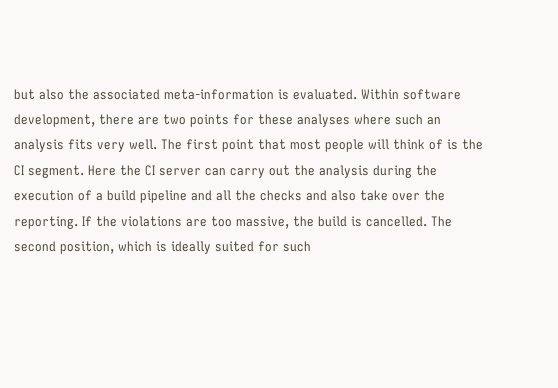but also the associated meta-information is evaluated. Within software development, there are two points for these analyses where such an analysis fits very well. The first point that most people will think of is the CI segment. Here the CI server can carry out the analysis during the execution of a build pipeline and all the checks and also take over the reporting. If the violations are too massive, the build is cancelled. The second position, which is ideally suited for such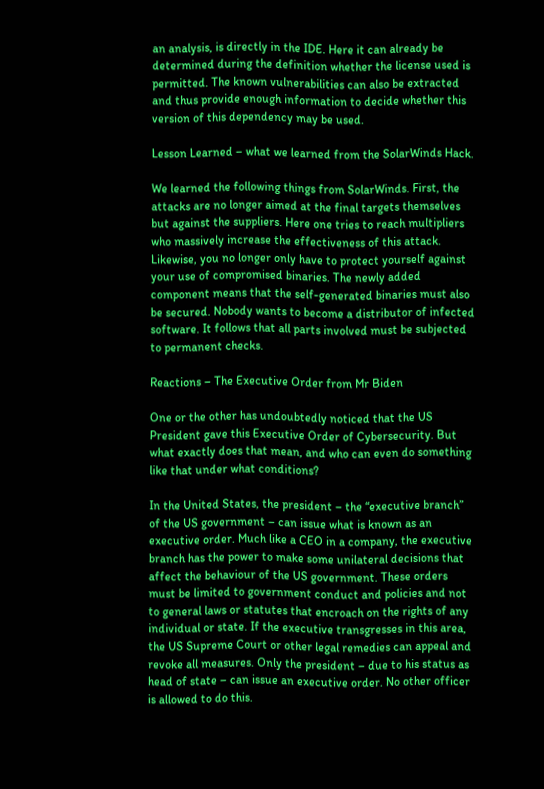an analysis, is directly in the IDE. Here it can already be determined during the definition whether the license used is permitted. The known vulnerabilities can also be extracted and thus provide enough information to decide whether this version of this dependency may be used.

Lesson Learned – what we learned from the SolarWinds Hack.

We learned the following things from SolarWinds. First, the attacks are no longer aimed at the final targets themselves but against the suppliers. Here one tries to reach multipliers who massively increase the effectiveness of this attack. Likewise, you no longer only have to protect yourself against your use of compromised binaries. The newly added component means that the self-generated binaries must also be secured. Nobody wants to become a distributor of infected software. It follows that all parts involved must be subjected to permanent checks.

Reactions – The Executive Order from Mr Biden

One or the other has undoubtedly noticed that the US President gave this Executive Order of Cybersecurity. But what exactly does that mean, and who can even do something like that under what conditions?

In the United States, the president – the “executive branch” of the US government – can issue what is known as an executive order. Much like a CEO in a company, the executive branch has the power to make some unilateral decisions that affect the behaviour of the US government. These orders must be limited to government conduct and policies and not to general laws or statutes that encroach on the rights of any individual or state. If the executive transgresses in this area, the US Supreme Court or other legal remedies can appeal and revoke all measures. Only the president – due to his status as head of state – can issue an executive order. No other officer is allowed to do this.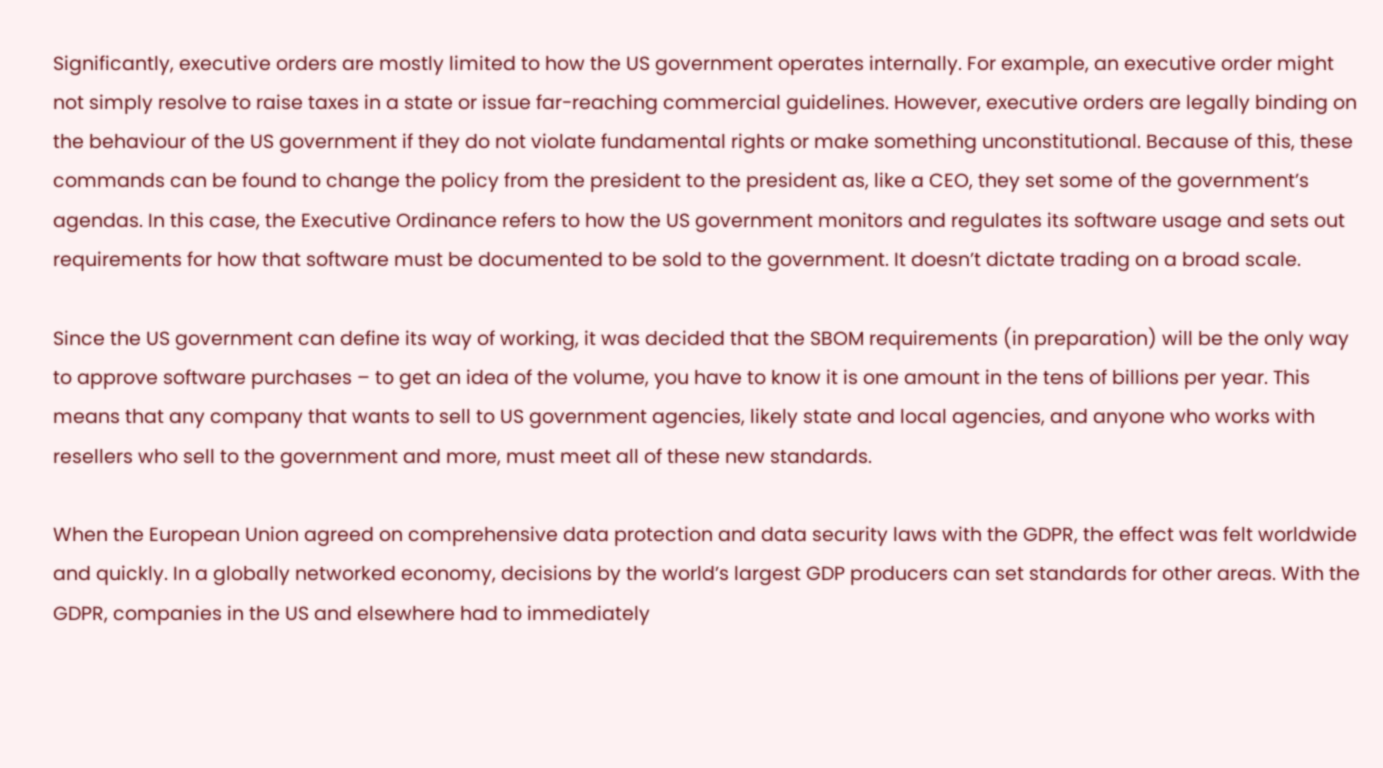Significantly, executive orders are mostly limited to how the US government operates internally. For example, an executive order might not simply resolve to raise taxes in a state or issue far-reaching commercial guidelines. However, executive orders are legally binding on the behaviour of the US government if they do not violate fundamental rights or make something unconstitutional. Because of this, these commands can be found to change the policy from the president to the president as, like a CEO, they set some of the government’s agendas. In this case, the Executive Ordinance refers to how the US government monitors and regulates its software usage and sets out requirements for how that software must be documented to be sold to the government. It doesn’t dictate trading on a broad scale.

Since the US government can define its way of working, it was decided that the SBOM requirements (in preparation) will be the only way to approve software purchases – to get an idea of the volume, you have to know it is one amount in the tens of billions per year. This means that any company that wants to sell to US government agencies, likely state and local agencies, and anyone who works with resellers who sell to the government and more, must meet all of these new standards.

When the European Union agreed on comprehensive data protection and data security laws with the GDPR, the effect was felt worldwide and quickly. In a globally networked economy, decisions by the world’s largest GDP producers can set standards for other areas. With the GDPR, companies in the US and elsewhere had to immediately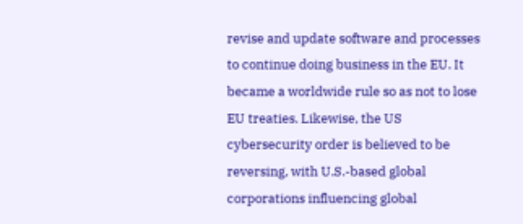revise and update software and processes to continue doing business in the EU. It became a worldwide rule so as not to lose EU treaties. Likewise, the US cybersecurity order is believed to be reversing, with U.S.-based global corporations influencing global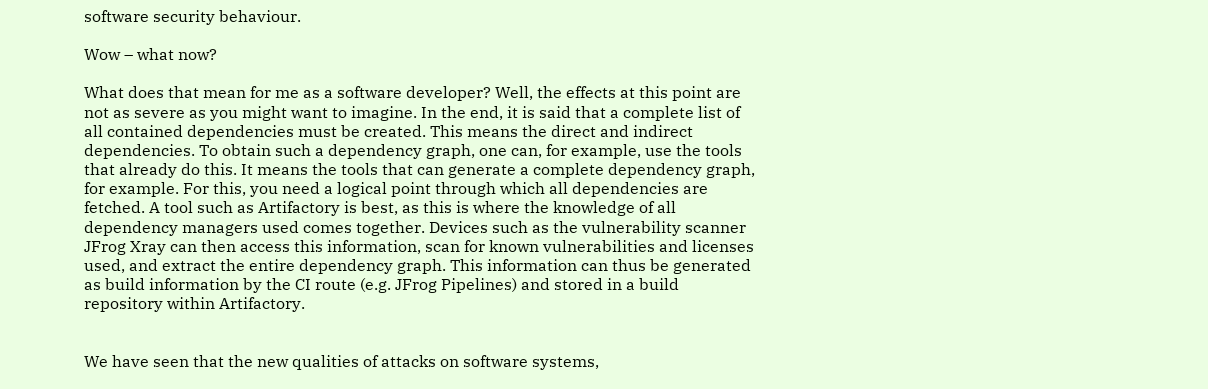software security behaviour.

Wow – what now?

What does that mean for me as a software developer? Well, the effects at this point are not as severe as you might want to imagine. In the end, it is said that a complete list of all contained dependencies must be created. This means the direct and indirect dependencies. To obtain such a dependency graph, one can, for example, use the tools that already do this. It means the tools that can generate a complete dependency graph, for example. For this, you need a logical point through which all dependencies are fetched. A tool such as Artifactory is best, as this is where the knowledge of all dependency managers used comes together. Devices such as the vulnerability scanner JFrog Xray can then access this information, scan for known vulnerabilities and licenses used, and extract the entire dependency graph. This information can thus be generated as build information by the CI route (e.g. JFrog Pipelines) and stored in a build repository within Artifactory.


We have seen that the new qualities of attacks on software systems,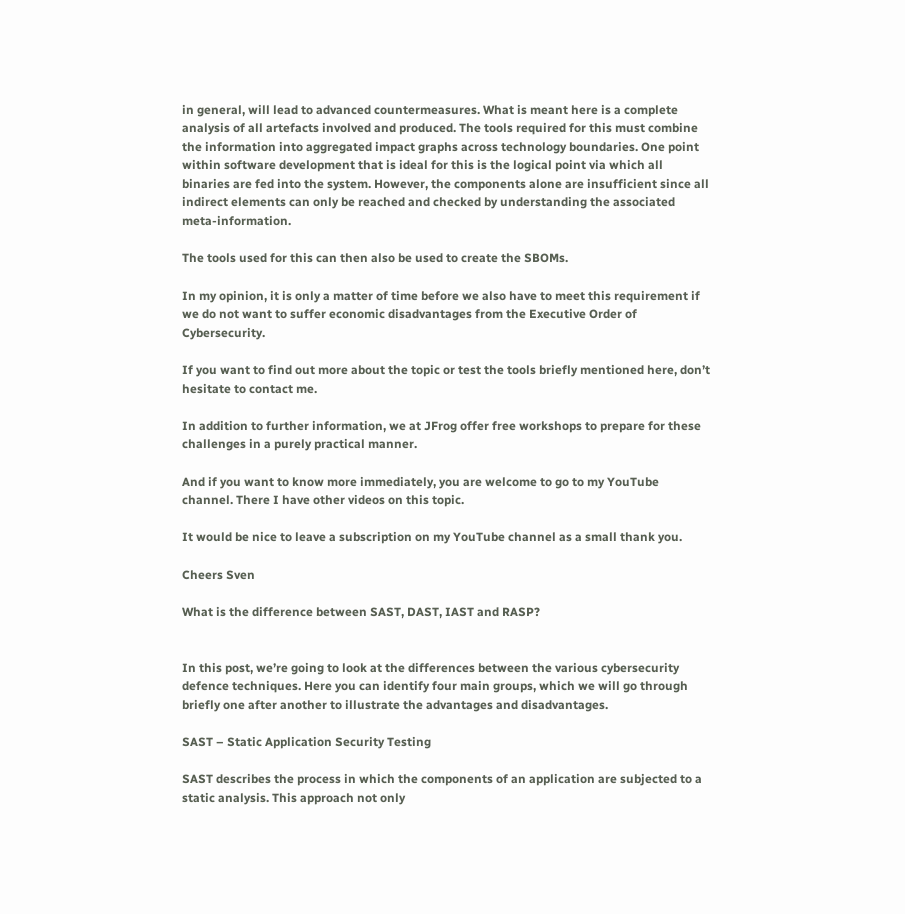in general, will lead to advanced countermeasures. What is meant here is a complete analysis of all artefacts involved and produced. The tools required for this must combine the information into aggregated impact graphs across technology boundaries. One point within software development that is ideal for this is the logical point via which all binaries are fed into the system. However, the components alone are insufficient since all indirect elements can only be reached and checked by understanding the associated meta-information.

The tools used for this can then also be used to create the SBOMs.

In my opinion, it is only a matter of time before we also have to meet this requirement if we do not want to suffer economic disadvantages from the Executive Order of Cybersecurity.

If you want to find out more about the topic or test the tools briefly mentioned here, don’t hesitate to contact me.

In addition to further information, we at JFrog offer free workshops to prepare for these challenges in a purely practical manner.

And if you want to know more immediately, you are welcome to go to my YouTube channel. There I have other videos on this topic.

It would be nice to leave a subscription on my YouTube channel as a small thank you.

Cheers Sven

What is the difference between SAST, DAST, IAST and RASP?


In this post, we’re going to look at the differences between the various cybersecurity defence techniques. Here you can identify four main groups, which we will go through briefly one after another to illustrate the advantages and disadvantages.

SAST – Static Application Security Testing

SAST describes the process in which the components of an application are subjected to a static analysis. This approach not only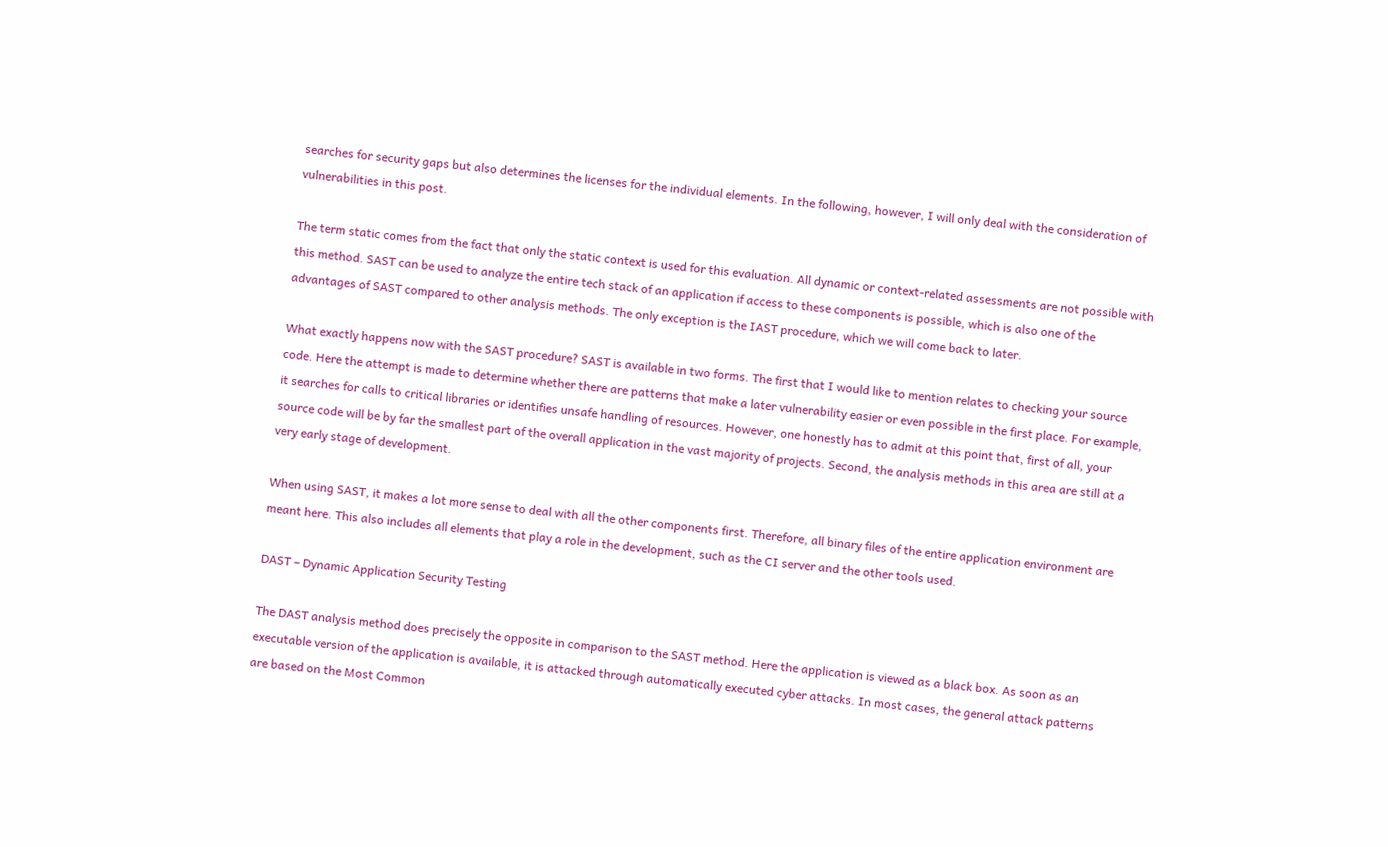searches for security gaps but also determines the licenses for the individual elements. In the following, however, I will only deal with the consideration of vulnerabilities in this post.

The term static comes from the fact that only the static context is used for this evaluation. All dynamic or context-related assessments are not possible with this method. SAST can be used to analyze the entire tech stack of an application if access to these components is possible, which is also one of the advantages of SAST compared to other analysis methods. The only exception is the IAST procedure, which we will come back to later.

What exactly happens now with the SAST procedure? SAST is available in two forms. The first that I would like to mention relates to checking your source code. Here the attempt is made to determine whether there are patterns that make a later vulnerability easier or even possible in the first place. For example, it searches for calls to critical libraries or identifies unsafe handling of resources. However, one honestly has to admit at this point that, first of all, your source code will be by far the smallest part of the overall application in the vast majority of projects. Second, the analysis methods in this area are still at a very early stage of development.

When using SAST, it makes a lot more sense to deal with all the other components first. Therefore, all binary files of the entire application environment are meant here. This also includes all elements that play a role in the development, such as the CI server and the other tools used.

DAST – Dynamic Application Security Testing

The DAST analysis method does precisely the opposite in comparison to the SAST method. Here the application is viewed as a black box. As soon as an executable version of the application is available, it is attacked through automatically executed cyber attacks. In most cases, the general attack patterns are based on the Most Common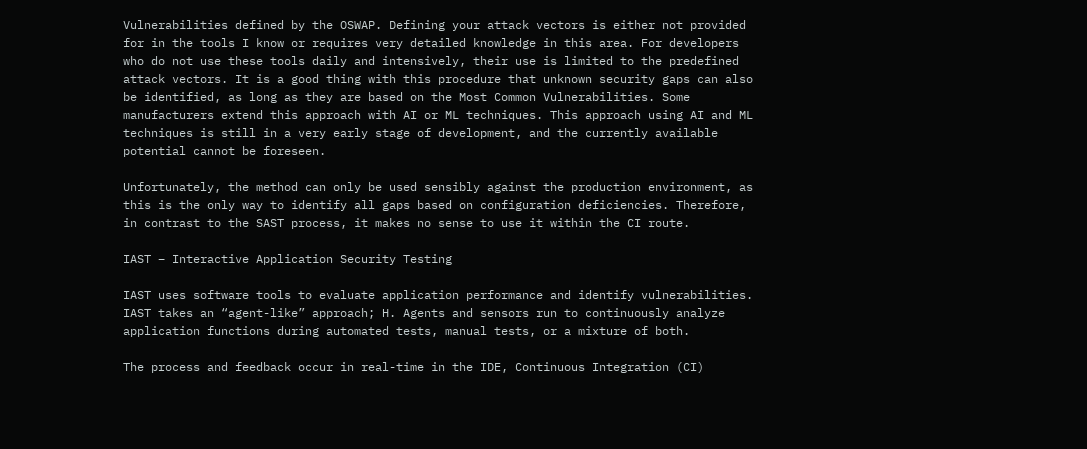Vulnerabilities defined by the OSWAP. Defining your attack vectors is either not provided for in the tools I know or requires very detailed knowledge in this area. For developers who do not use these tools daily and intensively, their use is limited to the predefined attack vectors. It is a good thing with this procedure that unknown security gaps can also be identified, as long as they are based on the Most Common Vulnerabilities. Some manufacturers extend this approach with AI or ML techniques. This approach using AI and ML techniques is still in a very early stage of development, and the currently available potential cannot be foreseen.

Unfortunately, the method can only be used sensibly against the production environment, as this is the only way to identify all gaps based on configuration deficiencies. Therefore, in contrast to the SAST process, it makes no sense to use it within the CI route.

IAST – Interactive Application Security Testing

IAST uses software tools to evaluate application performance and identify vulnerabilities. IAST takes an “agent-like” approach; H. Agents and sensors run to continuously analyze application functions during automated tests, manual tests, or a mixture of both.

The process and feedback occur in real-time in the IDE, Continuous Integration (CI)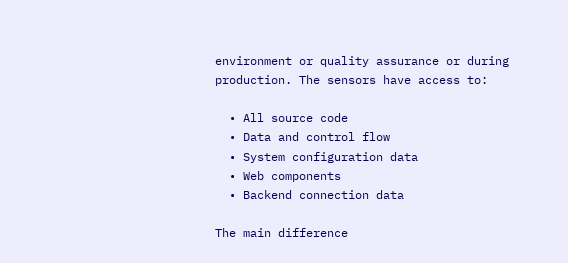environment or quality assurance or during production. The sensors have access to:

  • All source code
  • Data and control flow
  • System configuration data
  • Web components
  • Backend connection data

The main difference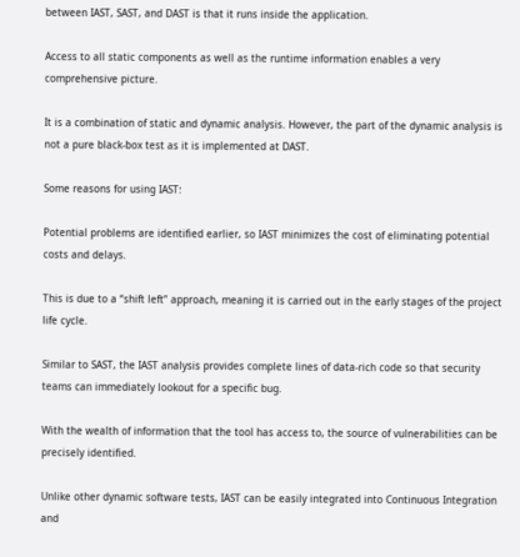between IAST, SAST, and DAST is that it runs inside the application.

Access to all static components as well as the runtime information enables a very comprehensive picture.

It is a combination of static and dynamic analysis. However, the part of the dynamic analysis is not a pure black-box test as it is implemented at DAST.

Some reasons for using IAST:

Potential problems are identified earlier, so IAST minimizes the cost of eliminating potential costs and delays.

This is due to a “shift left” approach, meaning it is carried out in the early stages of the project life cycle.

Similar to SAST, the IAST analysis provides complete lines of data-rich code so that security teams can immediately lookout for a specific bug.

With the wealth of information that the tool has access to, the source of vulnerabilities can be precisely identified.

Unlike other dynamic software tests, IAST can be easily integrated into Continuous Integration and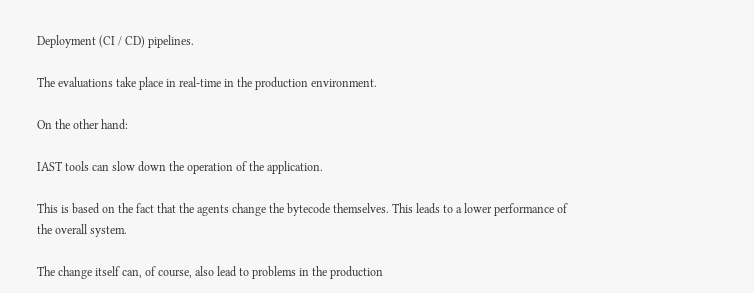Deployment (CI / CD) pipelines.

The evaluations take place in real-time in the production environment.

On the other hand:

IAST tools can slow down the operation of the application.

This is based on the fact that the agents change the bytecode themselves. This leads to a lower performance of the overall system.

The change itself can, of course, also lead to problems in the production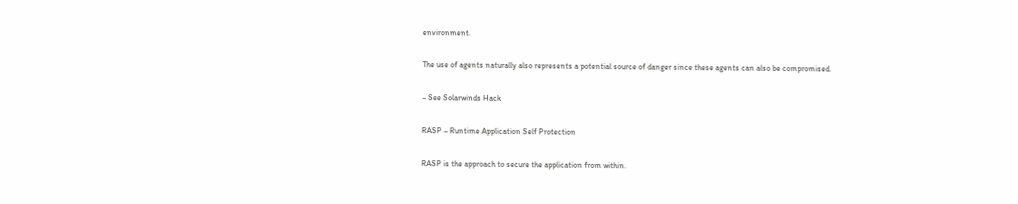environment.

The use of agents naturally also represents a potential source of danger since these agents can also be compromised.

– See Solarwinds Hack

RASP – Runtime Application Self Protection

RASP is the approach to secure the application from within.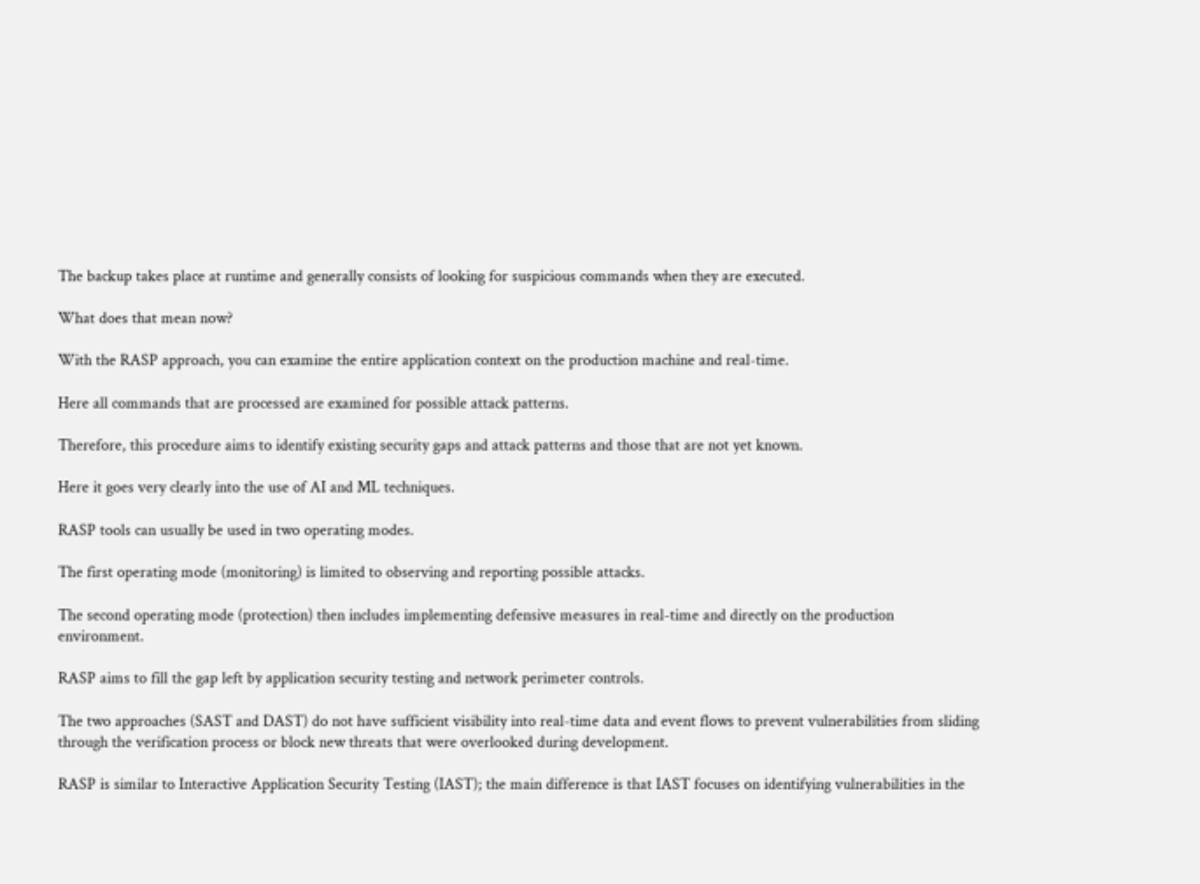The backup takes place at runtime and generally consists of looking for suspicious commands when they are executed.

What does that mean now?

With the RASP approach, you can examine the entire application context on the production machine and real-time.

Here all commands that are processed are examined for possible attack patterns.

Therefore, this procedure aims to identify existing security gaps and attack patterns and those that are not yet known.

Here it goes very clearly into the use of AI and ML techniques.

RASP tools can usually be used in two operating modes.

The first operating mode (monitoring) is limited to observing and reporting possible attacks.

The second operating mode (protection) then includes implementing defensive measures in real-time and directly on the production environment.

RASP aims to fill the gap left by application security testing and network perimeter controls.

The two approaches (SAST and DAST) do not have sufficient visibility into real-time data and event flows to prevent vulnerabilities from sliding through the verification process or block new threats that were overlooked during development.

RASP is similar to Interactive Application Security Testing (IAST); the main difference is that IAST focuses on identifying vulnerabilities in the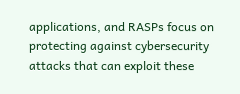applications, and RASPs focus on protecting against cybersecurity attacks that can exploit these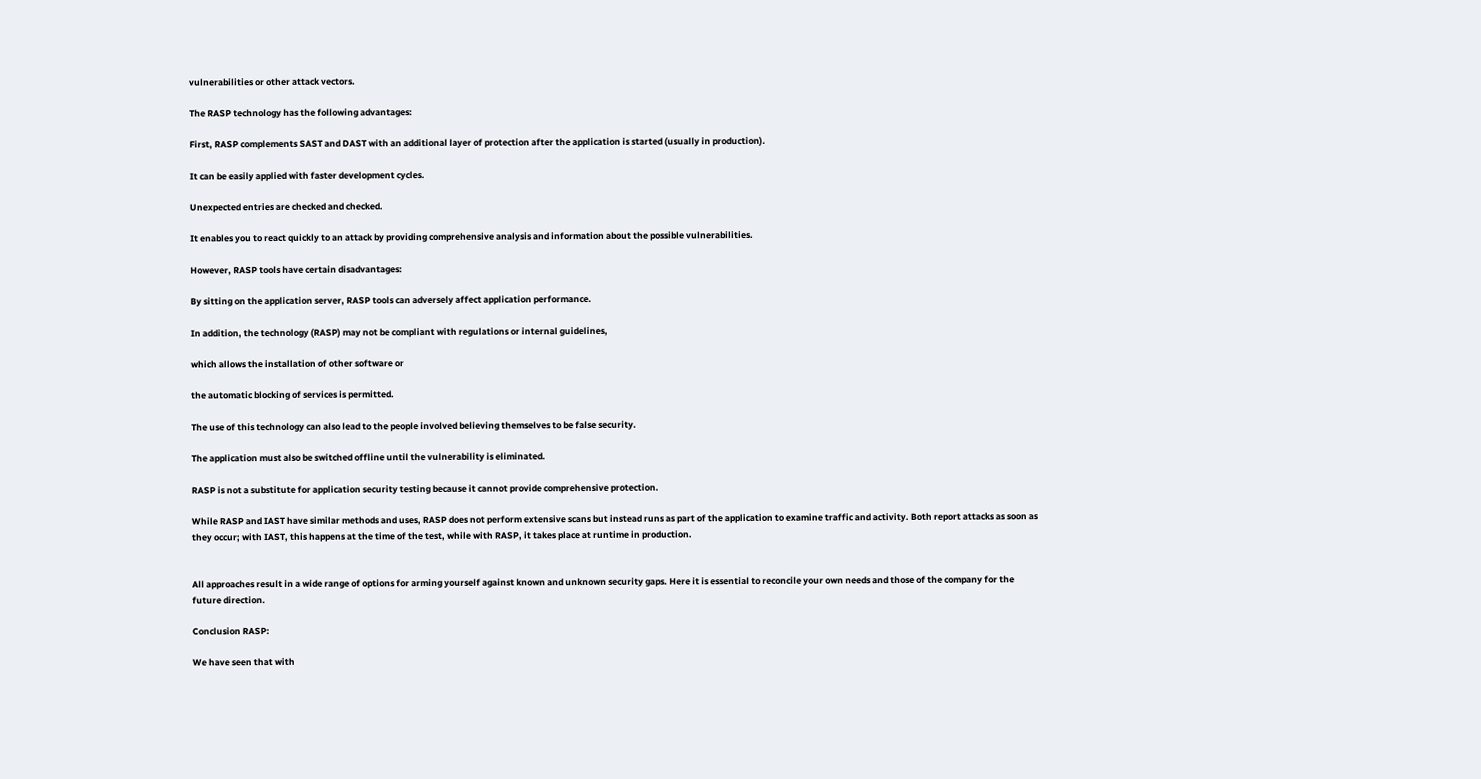vulnerabilities or other attack vectors.

The RASP technology has the following advantages:

First, RASP complements SAST and DAST with an additional layer of protection after the application is started (usually in production).

It can be easily applied with faster development cycles.

Unexpected entries are checked and checked.

It enables you to react quickly to an attack by providing comprehensive analysis and information about the possible vulnerabilities.

However, RASP tools have certain disadvantages:

By sitting on the application server, RASP tools can adversely affect application performance.

In addition, the technology (RASP) may not be compliant with regulations or internal guidelines,

which allows the installation of other software or

the automatic blocking of services is permitted.

The use of this technology can also lead to the people involved believing themselves to be false security.

The application must also be switched offline until the vulnerability is eliminated.

RASP is not a substitute for application security testing because it cannot provide comprehensive protection.

While RASP and IAST have similar methods and uses, RASP does not perform extensive scans but instead runs as part of the application to examine traffic and activity. Both report attacks as soon as they occur; with IAST, this happens at the time of the test, while with RASP, it takes place at runtime in production.


All approaches result in a wide range of options for arming yourself against known and unknown security gaps. Here it is essential to reconcile your own needs and those of the company for the future direction.

Conclusion RASP:

We have seen that with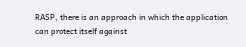RASP, there is an approach in which the application can protect itself against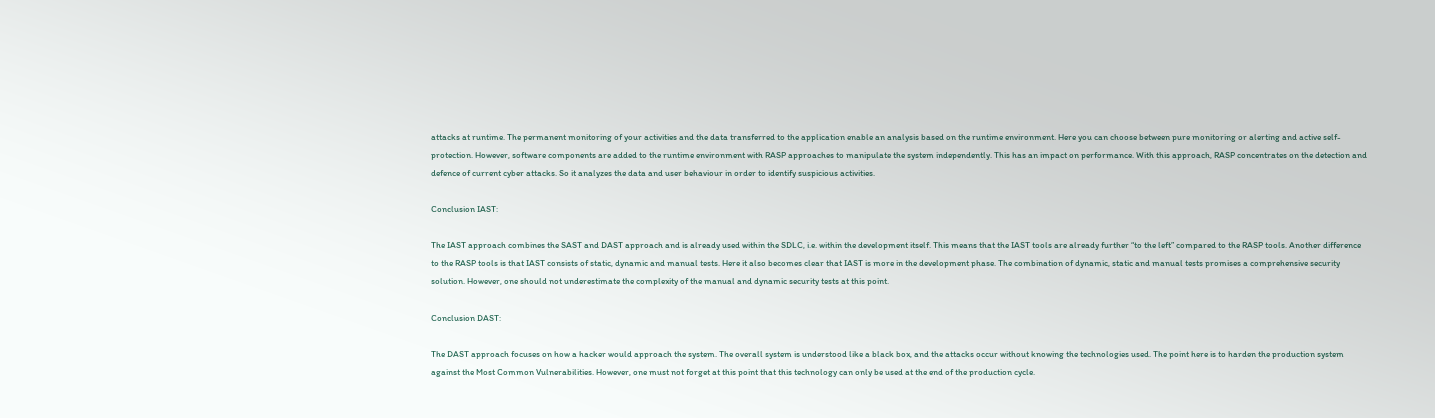attacks at runtime. The permanent monitoring of your activities and the data transferred to the application enable an analysis based on the runtime environment. Here you can choose between pure monitoring or alerting and active self-protection. However, software components are added to the runtime environment with RASP approaches to manipulate the system independently. This has an impact on performance. With this approach, RASP concentrates on the detection and defence of current cyber attacks. So it analyzes the data and user behaviour in order to identify suspicious activities.

Conclusion IAST:

The IAST approach combines the SAST and DAST approach and is already used within the SDLC, i.e. within the development itself. This means that the IAST tools are already further “to the left” compared to the RASP tools. Another difference to the RASP tools is that IAST consists of static, dynamic and manual tests. Here it also becomes clear that IAST is more in the development phase. The combination of dynamic, static and manual tests promises a comprehensive security solution. However, one should not underestimate the complexity of the manual and dynamic security tests at this point.

Conclusion DAST:

The DAST approach focuses on how a hacker would approach the system. The overall system is understood like a black box, and the attacks occur without knowing the technologies used. The point here is to harden the production system against the Most Common Vulnerabilities. However, one must not forget at this point that this technology can only be used at the end of the production cycle.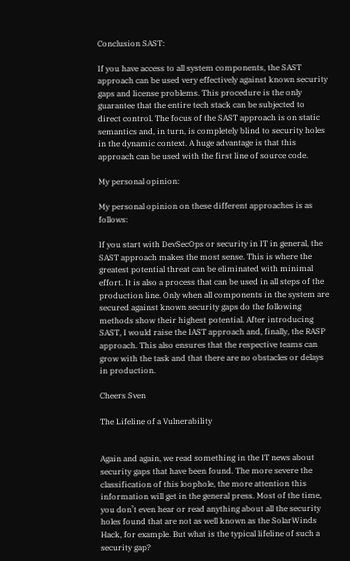Conclusion SAST:

If you have access to all system components, the SAST approach can be used very effectively against known security gaps and license problems. This procedure is the only guarantee that the entire tech stack can be subjected to direct control. The focus of the SAST approach is on static semantics and, in turn, is completely blind to security holes in the dynamic context. A huge advantage is that this approach can be used with the first line of source code.

My personal opinion:

My personal opinion on these different approaches is as follows:

If you start with DevSecOps or security in IT in general, the SAST approach makes the most sense. This is where the greatest potential threat can be eliminated with minimal effort. It is also a process that can be used in all steps of the production line. Only when all components in the system are secured against known security gaps do the following methods show their highest potential. After introducing SAST, I would raise the IAST approach and, finally, the RASP approach. This also ensures that the respective teams can grow with the task and that there are no obstacles or delays in production.

Cheers Sven

The Lifeline of a Vulnerability


Again and again, we read something in the IT news about security gaps that have been found. The more severe the classification of this loophole, the more attention this information will get in the general press. Most of the time, you don’t even hear or read anything about all the security holes found that are not as well known as the SolarWinds Hack, for example. But what is the typical lifeline of such a security gap?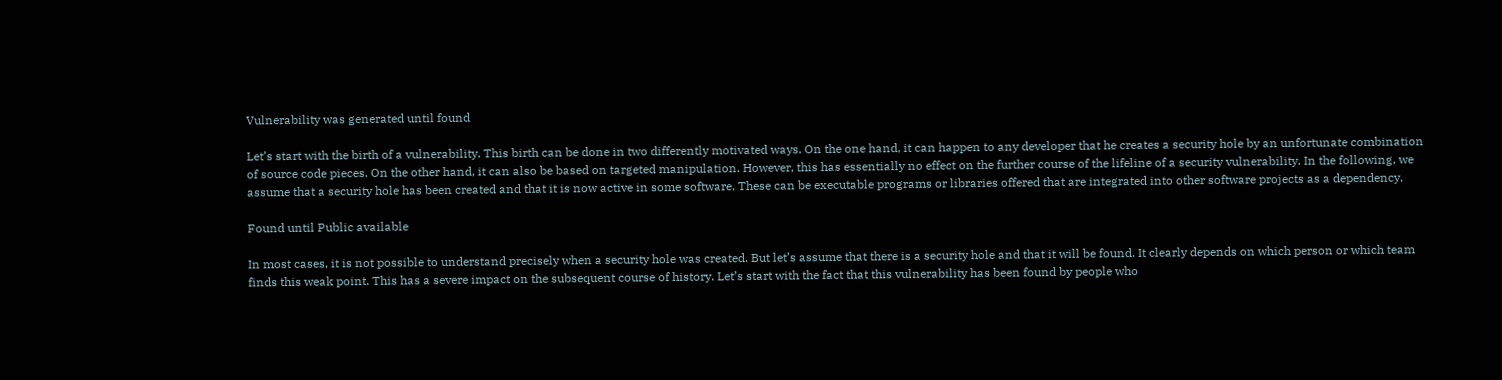Vulnerability was generated until found

Let’s start with the birth of a vulnerability. This birth can be done in two differently motivated ways. On the one hand, it can happen to any developer that he creates a security hole by an unfortunate combination of source code pieces. On the other hand, it can also be based on targeted manipulation. However, this has essentially no effect on the further course of the lifeline of a security vulnerability. In the following, we assume that a security hole has been created and that it is now active in some software. These can be executable programs or libraries offered that are integrated into other software projects as a dependency.

Found until Public available

In most cases, it is not possible to understand precisely when a security hole was created. But let’s assume that there is a security hole and that it will be found. It clearly depends on which person or which team finds this weak point. This has a severe impact on the subsequent course of history. Let’s start with the fact that this vulnerability has been found by people who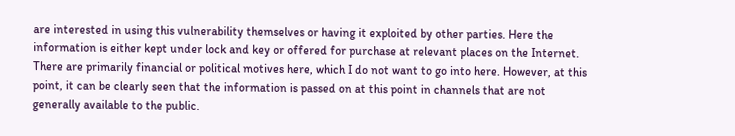are interested in using this vulnerability themselves or having it exploited by other parties. Here the information is either kept under lock and key or offered for purchase at relevant places on the Internet. There are primarily financial or political motives here, which I do not want to go into here. However, at this point, it can be clearly seen that the information is passed on at this point in channels that are not generally available to the public.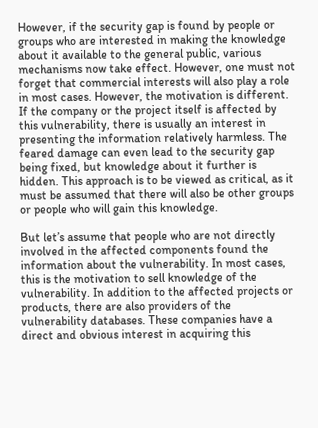However, if the security gap is found by people or groups who are interested in making the knowledge about it available to the general public, various mechanisms now take effect. However, one must not forget that commercial interests will also play a role in most cases. However, the motivation is different. If the company or the project itself is affected by this vulnerability, there is usually an interest in presenting the information relatively harmless. The feared damage can even lead to the security gap being fixed, but knowledge about it further is hidden. This approach is to be viewed as critical, as it must be assumed that there will also be other groups or people who will gain this knowledge.

But let’s assume that people who are not directly involved in the affected components found the information about the vulnerability. In most cases, this is the motivation to sell knowledge of the vulnerability. In addition to the affected projects or products, there are also providers of the vulnerability databases. These companies have a direct and obvious interest in acquiring this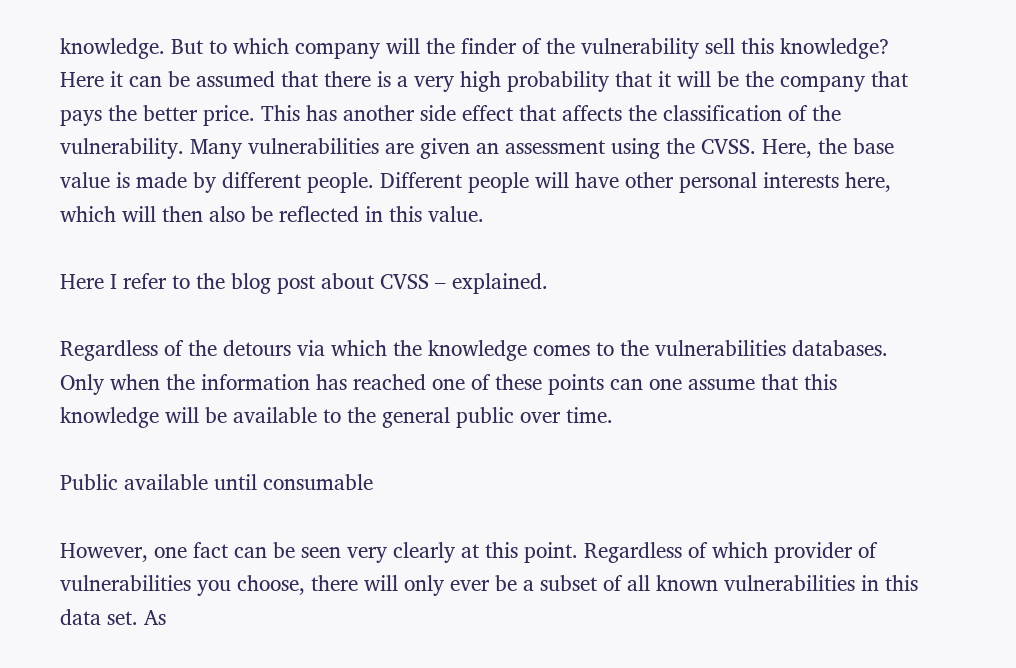knowledge. But to which company will the finder of the vulnerability sell this knowledge? Here it can be assumed that there is a very high probability that it will be the company that pays the better price. This has another side effect that affects the classification of the vulnerability. Many vulnerabilities are given an assessment using the CVSS. Here, the base value is made by different people. Different people will have other personal interests here, which will then also be reflected in this value.

Here I refer to the blog post about CVSS – explained.

Regardless of the detours via which the knowledge comes to the vulnerabilities databases. Only when the information has reached one of these points can one assume that this knowledge will be available to the general public over time.

Public available until consumable

However, one fact can be seen very clearly at this point. Regardless of which provider of vulnerabilities you choose, there will only ever be a subset of all known vulnerabilities in this data set. As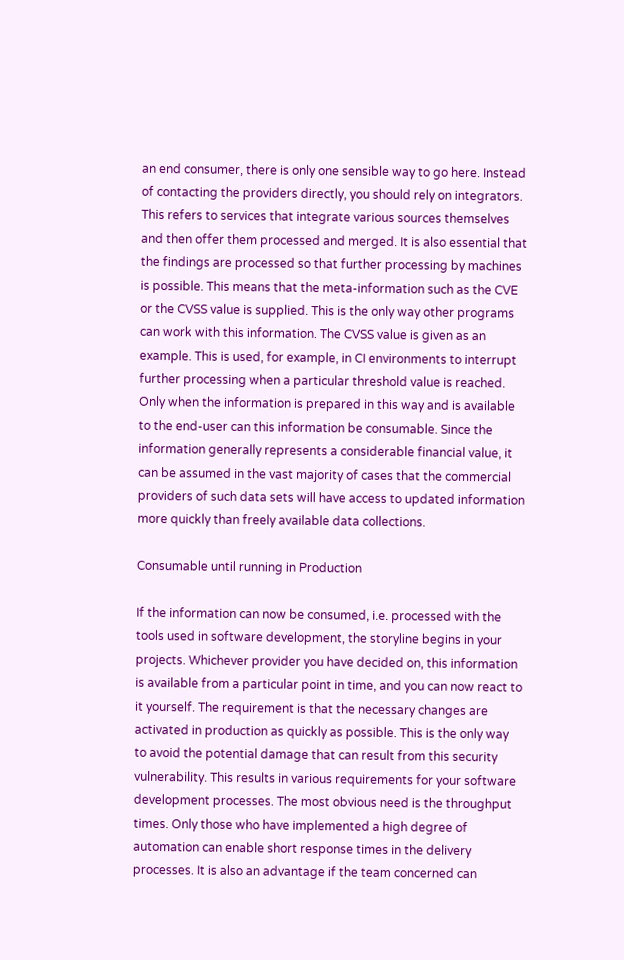an end consumer, there is only one sensible way to go here. Instead of contacting the providers directly, you should rely on integrators. This refers to services that integrate various sources themselves and then offer them processed and merged. It is also essential that the findings are processed so that further processing by machines is possible. This means that the meta-information such as the CVE or the CVSS value is supplied. This is the only way other programs can work with this information. The CVSS value is given as an example. This is used, for example, in CI environments to interrupt further processing when a particular threshold value is reached. Only when the information is prepared in this way and is available to the end-user can this information be consumable. Since the information generally represents a considerable financial value, it can be assumed in the vast majority of cases that the commercial providers of such data sets will have access to updated information more quickly than freely available data collections.

Consumable until running in Production

If the information can now be consumed, i.e. processed with the tools used in software development, the storyline begins in your projects. Whichever provider you have decided on, this information is available from a particular point in time, and you can now react to it yourself. The requirement is that the necessary changes are activated in production as quickly as possible. This is the only way to avoid the potential damage that can result from this security vulnerability. This results in various requirements for your software development processes. The most obvious need is the throughput times. Only those who have implemented a high degree of automation can enable short response times in the delivery processes. It is also an advantage if the team concerned can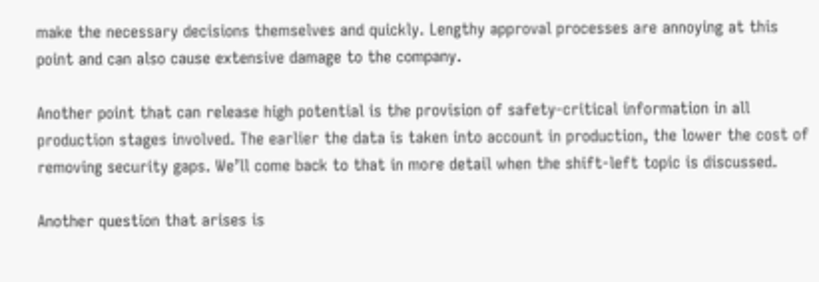make the necessary decisions themselves and quickly. Lengthy approval processes are annoying at this point and can also cause extensive damage to the company.

Another point that can release high potential is the provision of safety-critical information in all production stages involved. The earlier the data is taken into account in production, the lower the cost of removing security gaps. We’ll come back to that in more detail when the shift-left topic is discussed.

Another question that arises is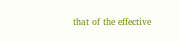that of the effective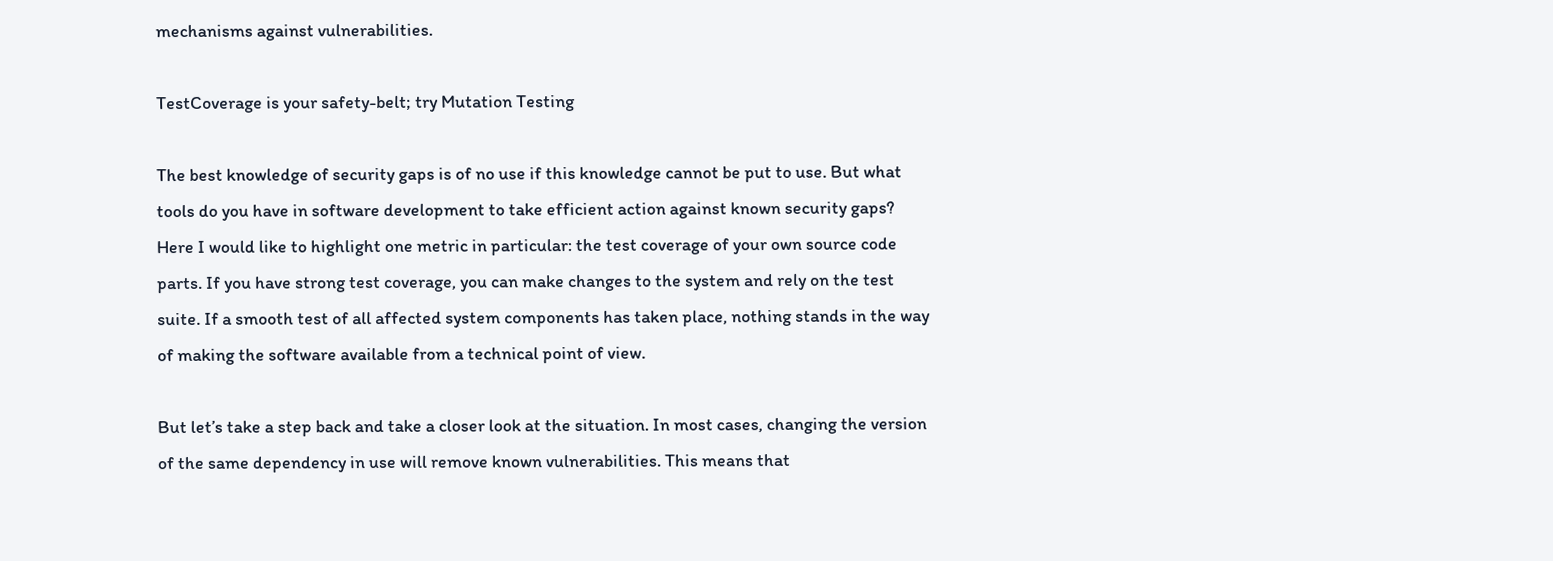mechanisms against vulnerabilities.

TestCoverage is your safety-belt; try Mutation Testing

The best knowledge of security gaps is of no use if this knowledge cannot be put to use. But what tools do you have in software development to take efficient action against known security gaps? Here I would like to highlight one metric in particular: the test coverage of your own source code parts. If you have strong test coverage, you can make changes to the system and rely on the test suite. If a smooth test of all affected system components has taken place, nothing stands in the way of making the software available from a technical point of view.

But let’s take a step back and take a closer look at the situation. In most cases, changing the version of the same dependency in use will remove known vulnerabilities. This means that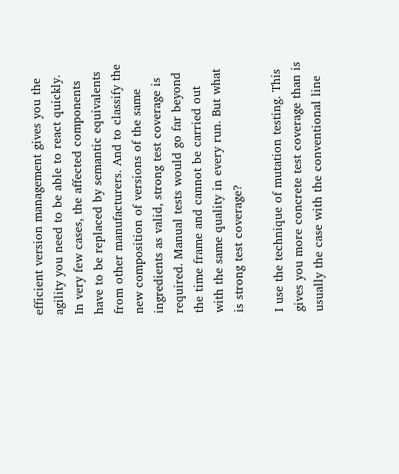efficient version management gives you the agility you need to be able to react quickly. In very few cases, the affected components have to be replaced by semantic equivalents from other manufacturers. And to classify the new composition of versions of the same ingredients as valid, strong test coverage is required. Manual tests would go far beyond the time frame and cannot be carried out with the same quality in every run. But what is strong test coverage?

I use the technique of mutation testing. This gives you more concrete test coverage than is usually the case with the conventional line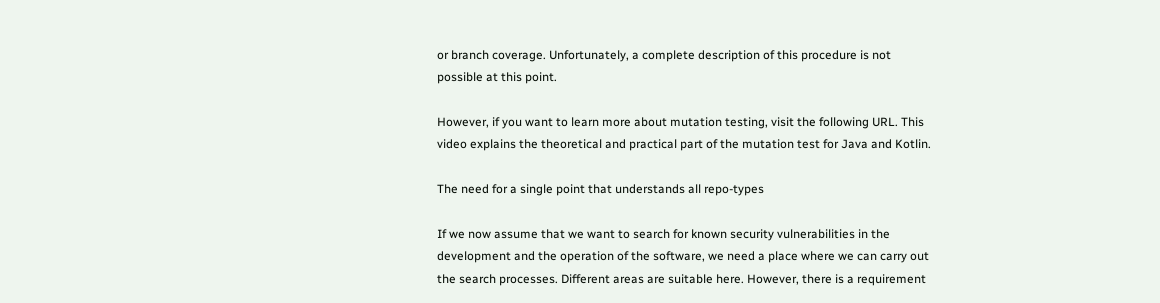or branch coverage. Unfortunately, a complete description of this procedure is not possible at this point.

However, if you want to learn more about mutation testing, visit the following URL. This video explains the theoretical and practical part of the mutation test for Java and Kotlin.

The need for a single point that understands all repo-types

If we now assume that we want to search for known security vulnerabilities in the development and the operation of the software, we need a place where we can carry out the search processes. Different areas are suitable here. However, there is a requirement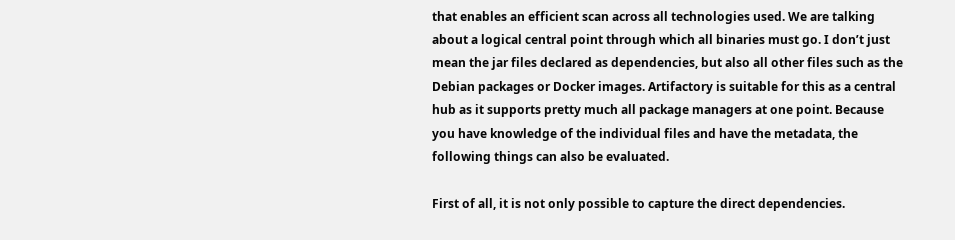that enables an efficient scan across all technologies used. We are talking about a logical central point through which all binaries must go. I don’t just mean the jar files declared as dependencies, but also all other files such as the Debian packages or Docker images. Artifactory is suitable for this as a central hub as it supports pretty much all package managers at one point. Because you have knowledge of the individual files and have the metadata, the following things can also be evaluated.

First of all, it is not only possible to capture the direct dependencies.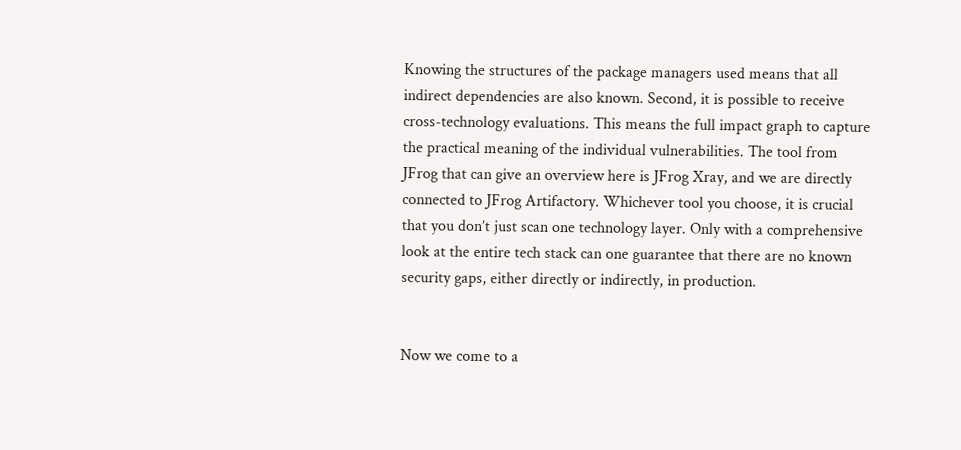Knowing the structures of the package managers used means that all indirect dependencies are also known. Second, it is possible to receive cross-technology evaluations. This means the full impact graph to capture the practical meaning of the individual vulnerabilities. The tool from JFrog that can give an overview here is JFrog Xray, and we are directly connected to JFrog Artifactory. Whichever tool you choose, it is crucial that you don’t just scan one technology layer. Only with a comprehensive look at the entire tech stack can one guarantee that there are no known security gaps, either directly or indirectly, in production.


Now we come to a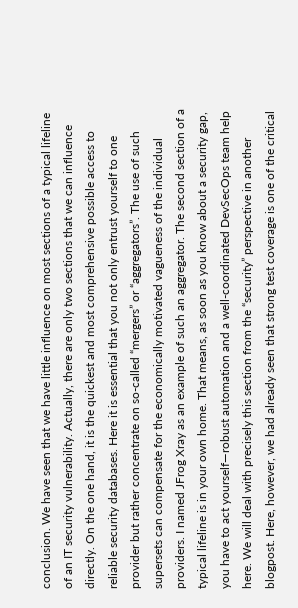conclusion. We have seen that we have little influence on most sections of a typical lifeline of an IT security vulnerability. Actually, there are only two sections that we can influence directly. On the one hand, it is the quickest and most comprehensive possible access to reliable security databases. Here it is essential that you not only entrust yourself to one provider but rather concentrate on so-called “mergers” or “aggregators”. The use of such supersets can compensate for the economically motivated vagueness of the individual providers. I named JFrog Xray as an example of such an aggregator. The second section of a typical lifeline is in your own home. That means, as soon as you know about a security gap, you have to act yourself—robust automation and a well-coordinated DevSecOps team help here. We will deal with precisely this section from the “security” perspective in another blogpost. Here, however, we had already seen that strong test coverage is one of the critical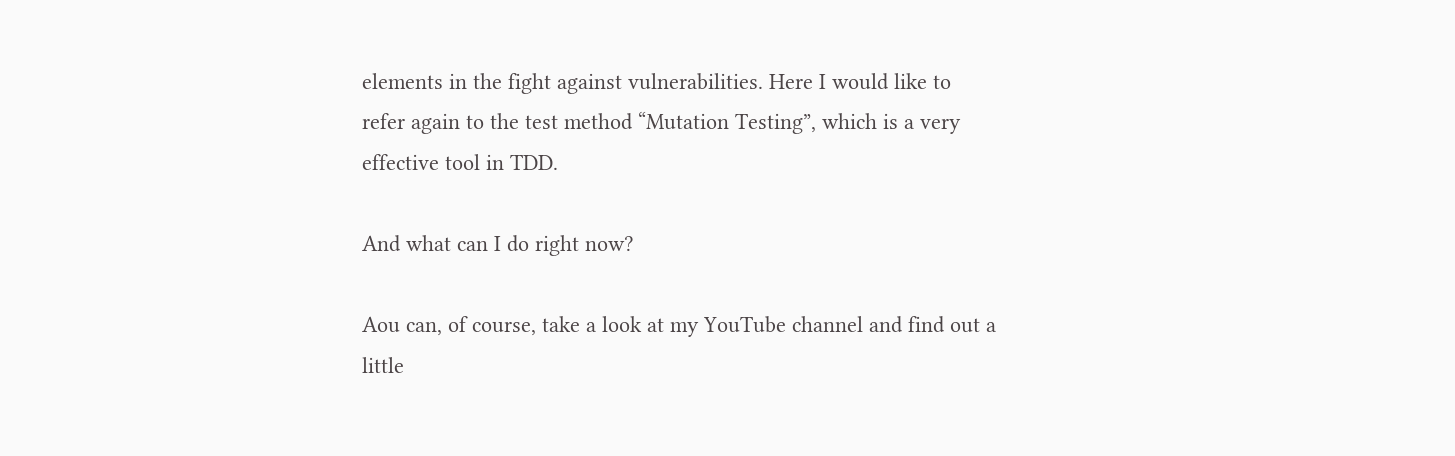elements in the fight against vulnerabilities. Here I would like to refer again to the test method “Mutation Testing”, which is a very effective tool in TDD.

And what can I do right now?

Aou can, of course, take a look at my YouTube channel and find out a little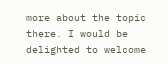more about the topic there. I would be delighted to welcome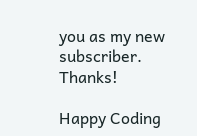you as my new subscriber. Thanks!

Happy Coding